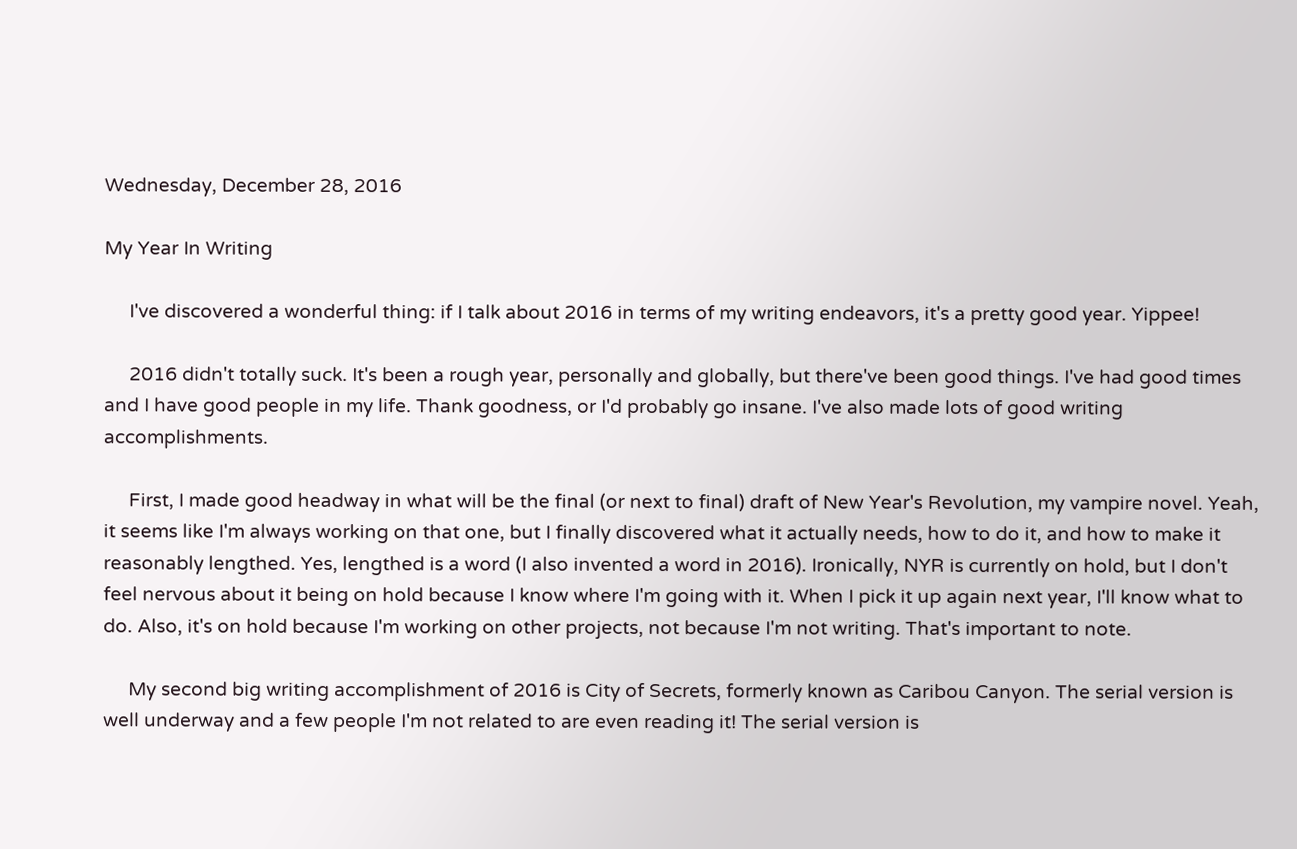Wednesday, December 28, 2016

My Year In Writing

     I've discovered a wonderful thing: if I talk about 2016 in terms of my writing endeavors, it's a pretty good year. Yippee!

     2016 didn't totally suck. It's been a rough year, personally and globally, but there've been good things. I've had good times and I have good people in my life. Thank goodness, or I'd probably go insane. I've also made lots of good writing accomplishments.

     First, I made good headway in what will be the final (or next to final) draft of New Year's Revolution, my vampire novel. Yeah, it seems like I'm always working on that one, but I finally discovered what it actually needs, how to do it, and how to make it reasonably lengthed. Yes, lengthed is a word (I also invented a word in 2016). Ironically, NYR is currently on hold, but I don't feel nervous about it being on hold because I know where I'm going with it. When I pick it up again next year, I'll know what to do. Also, it's on hold because I'm working on other projects, not because I'm not writing. That's important to note.

     My second big writing accomplishment of 2016 is City of Secrets, formerly known as Caribou Canyon. The serial version is well underway and a few people I'm not related to are even reading it! The serial version is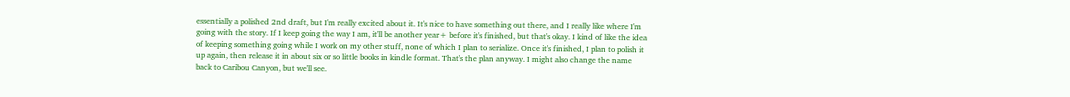essentially a polished 2nd draft, but I'm really excited about it. It's nice to have something out there, and I really like where I'm going with the story. If I keep going the way I am, it'll be another year+ before it's finished, but that's okay. I kind of like the idea of keeping something going while I work on my other stuff, none of which I plan to serialize. Once it's finished, I plan to polish it up again, then release it in about six or so little books in kindle format. That's the plan anyway. I might also change the name back to Caribou Canyon, but we'll see.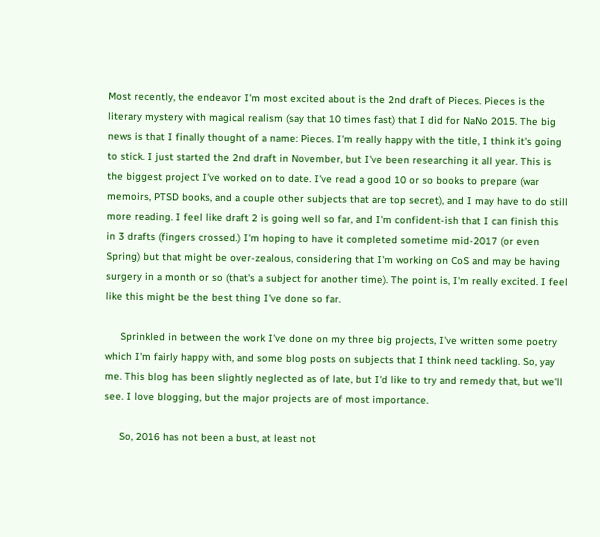Most recently, the endeavor I'm most excited about is the 2nd draft of Pieces. Pieces is the literary mystery with magical realism (say that 10 times fast) that I did for NaNo 2015. The big news is that I finally thought of a name: Pieces. I'm really happy with the title, I think it's going to stick. I just started the 2nd draft in November, but I've been researching it all year. This is the biggest project I've worked on to date. I've read a good 10 or so books to prepare (war memoirs, PTSD books, and a couple other subjects that are top secret), and I may have to do still more reading. I feel like draft 2 is going well so far, and I'm confident-ish that I can finish this in 3 drafts (fingers crossed.) I'm hoping to have it completed sometime mid-2017 (or even Spring) but that might be over-zealous, considering that I'm working on CoS and may be having surgery in a month or so (that's a subject for another time). The point is, I'm really excited. I feel like this might be the best thing I've done so far.

     Sprinkled in between the work I've done on my three big projects, I've written some poetry which I'm fairly happy with, and some blog posts on subjects that I think need tackling. So, yay me. This blog has been slightly neglected as of late, but I'd like to try and remedy that, but we'll see. I love blogging, but the major projects are of most importance.

     So, 2016 has not been a bust, at least not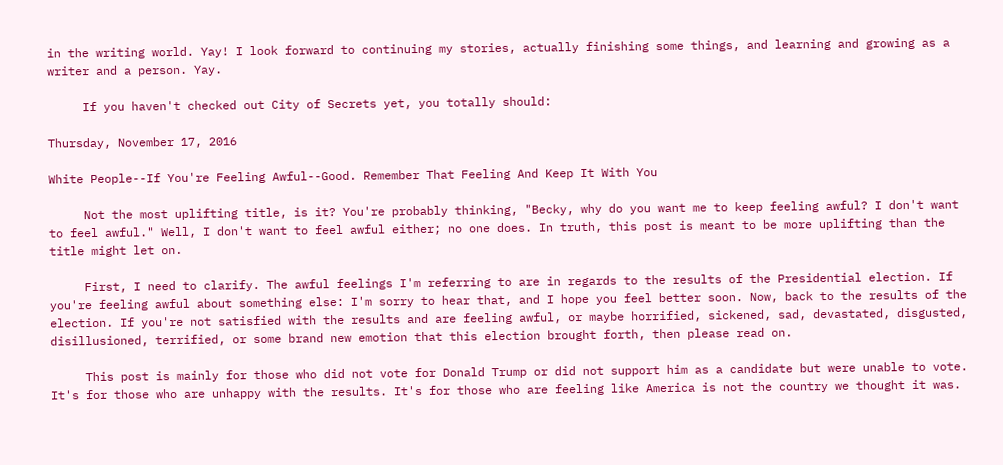in the writing world. Yay! I look forward to continuing my stories, actually finishing some things, and learning and growing as a writer and a person. Yay.

     If you haven't checked out City of Secrets yet, you totally should:

Thursday, November 17, 2016

White People--If You're Feeling Awful--Good. Remember That Feeling And Keep It With You

     Not the most uplifting title, is it? You're probably thinking, "Becky, why do you want me to keep feeling awful? I don't want to feel awful." Well, I don't want to feel awful either; no one does. In truth, this post is meant to be more uplifting than the title might let on.

     First, I need to clarify. The awful feelings I'm referring to are in regards to the results of the Presidential election. If you're feeling awful about something else: I'm sorry to hear that, and I hope you feel better soon. Now, back to the results of the election. If you're not satisfied with the results and are feeling awful, or maybe horrified, sickened, sad, devastated, disgusted, disillusioned, terrified, or some brand new emotion that this election brought forth, then please read on.

     This post is mainly for those who did not vote for Donald Trump or did not support him as a candidate but were unable to vote. It's for those who are unhappy with the results. It's for those who are feeling like America is not the country we thought it was.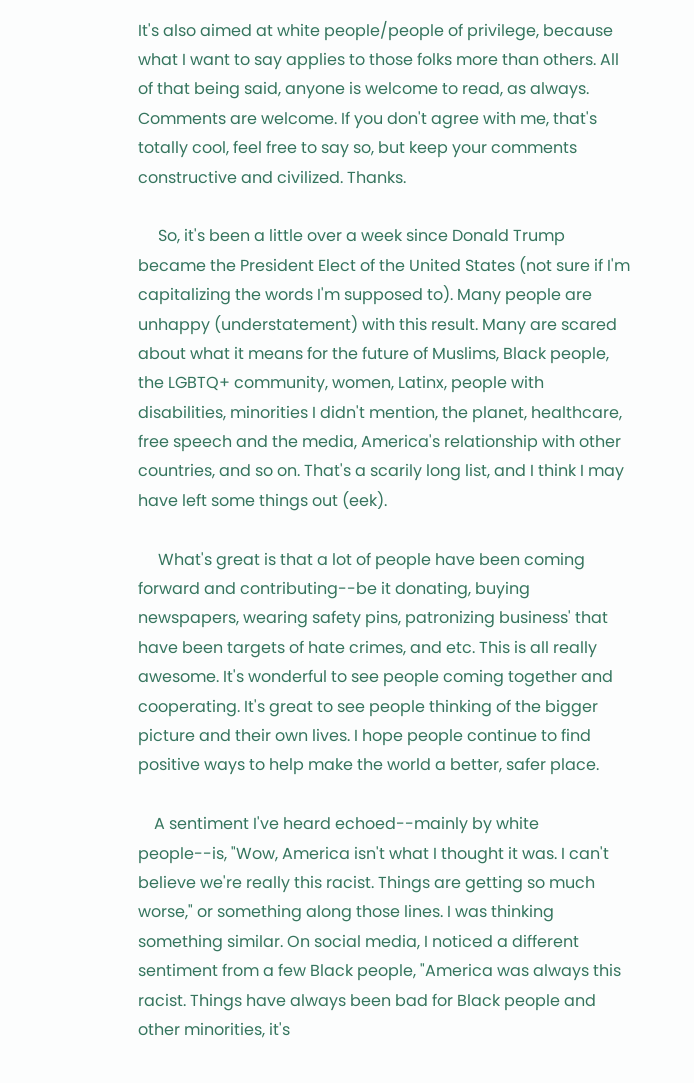It's also aimed at white people/people of privilege, because what I want to say applies to those folks more than others. All of that being said, anyone is welcome to read, as always. Comments are welcome. If you don't agree with me, that's totally cool, feel free to say so, but keep your comments constructive and civilized. Thanks.

     So, it's been a little over a week since Donald Trump became the President Elect of the United States (not sure if I'm capitalizing the words I'm supposed to). Many people are unhappy (understatement) with this result. Many are scared about what it means for the future of Muslims, Black people, the LGBTQ+ community, women, Latinx, people with disabilities, minorities I didn't mention, the planet, healthcare, free speech and the media, America's relationship with other countries, and so on. That's a scarily long list, and I think I may have left some things out (eek).

     What's great is that a lot of people have been coming forward and contributing--be it donating, buying newspapers, wearing safety pins, patronizing business' that have been targets of hate crimes, and etc. This is all really awesome. It's wonderful to see people coming together and cooperating. It's great to see people thinking of the bigger picture and their own lives. I hope people continue to find positive ways to help make the world a better, safer place.

    A sentiment I've heard echoed--mainly by white people--is, "Wow, America isn't what I thought it was. I can't believe we're really this racist. Things are getting so much worse," or something along those lines. I was thinking something similar. On social media, I noticed a different sentiment from a few Black people, "America was always this racist. Things have always been bad for Black people and other minorities, it's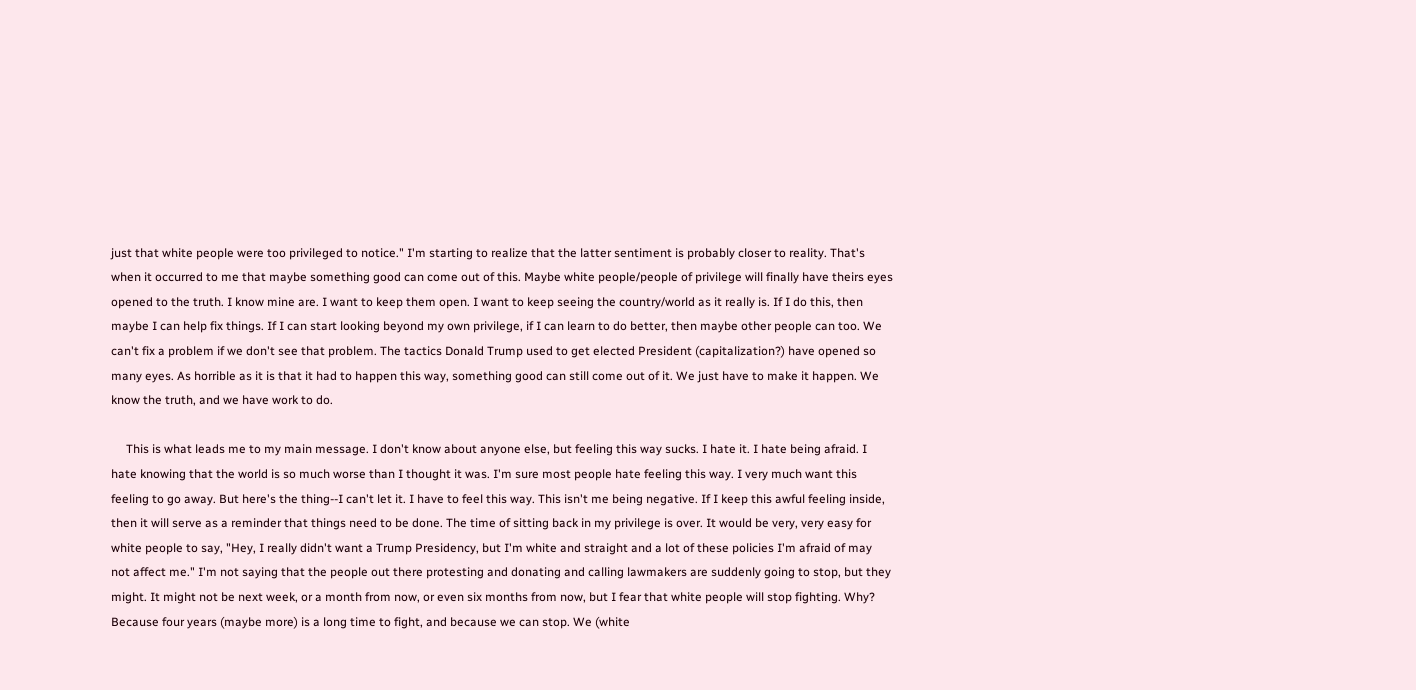just that white people were too privileged to notice." I'm starting to realize that the latter sentiment is probably closer to reality. That's when it occurred to me that maybe something good can come out of this. Maybe white people/people of privilege will finally have theirs eyes opened to the truth. I know mine are. I want to keep them open. I want to keep seeing the country/world as it really is. If I do this, then maybe I can help fix things. If I can start looking beyond my own privilege, if I can learn to do better, then maybe other people can too. We can't fix a problem if we don't see that problem. The tactics Donald Trump used to get elected President (capitalization?) have opened so many eyes. As horrible as it is that it had to happen this way, something good can still come out of it. We just have to make it happen. We know the truth, and we have work to do.

     This is what leads me to my main message. I don't know about anyone else, but feeling this way sucks. I hate it. I hate being afraid. I hate knowing that the world is so much worse than I thought it was. I'm sure most people hate feeling this way. I very much want this feeling to go away. But here's the thing--I can't let it. I have to feel this way. This isn't me being negative. If I keep this awful feeling inside, then it will serve as a reminder that things need to be done. The time of sitting back in my privilege is over. It would be very, very easy for white people to say, "Hey, I really didn't want a Trump Presidency, but I'm white and straight and a lot of these policies I'm afraid of may not affect me." I'm not saying that the people out there protesting and donating and calling lawmakers are suddenly going to stop, but they might. It might not be next week, or a month from now, or even six months from now, but I fear that white people will stop fighting. Why? Because four years (maybe more) is a long time to fight, and because we can stop. We (white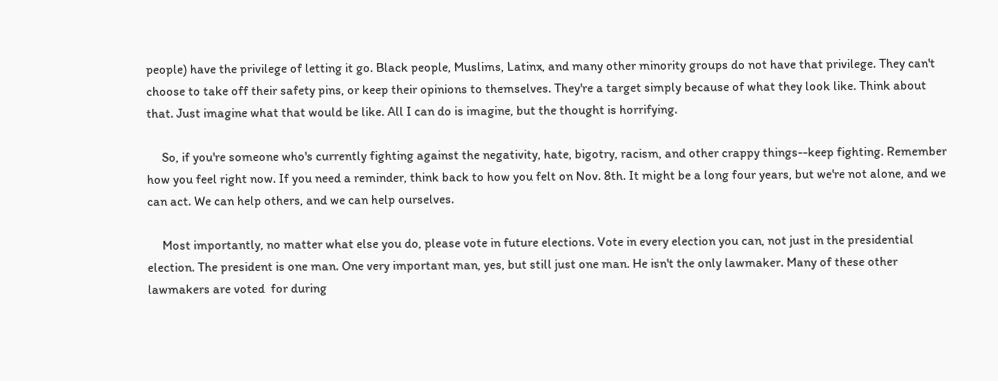people) have the privilege of letting it go. Black people, Muslims, Latinx, and many other minority groups do not have that privilege. They can't choose to take off their safety pins, or keep their opinions to themselves. They're a target simply because of what they look like. Think about that. Just imagine what that would be like. All I can do is imagine, but the thought is horrifying.

     So, if you're someone who's currently fighting against the negativity, hate, bigotry, racism, and other crappy things--keep fighting. Remember how you feel right now. If you need a reminder, think back to how you felt on Nov. 8th. It might be a long four years, but we're not alone, and we can act. We can help others, and we can help ourselves.

     Most importantly, no matter what else you do, please vote in future elections. Vote in every election you can, not just in the presidential election. The president is one man. One very important man, yes, but still just one man. He isn't the only lawmaker. Many of these other lawmakers are voted  for during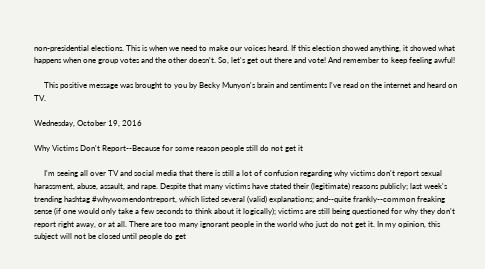non-presidential elections. This is when we need to make our voices heard. If this election showed anything, it showed what happens when one group votes and the other doesn't. So, let's get out there and vote! And remember to keep feeling awful!

     This positive message was brought to you by Becky Munyon's brain and sentiments I've read on the internet and heard on TV.

Wednesday, October 19, 2016

Why Victims Don't Report--Because for some reason people still do not get it

     I'm seeing all over TV and social media that there is still a lot of confusion regarding why victims don't report sexual harassment, abuse, assault, and rape. Despite that many victims have stated their (legitimate) reasons publicly; last week's trending hashtag #whywomendontreport, which listed several (valid) explanations; and--quite frankly--common freaking sense (if one would only take a few seconds to think about it logically); victims are still being questioned for why they don't report right away, or at all. There are too many ignorant people in the world who just do not get it. In my opinion, this subject will not be closed until people do get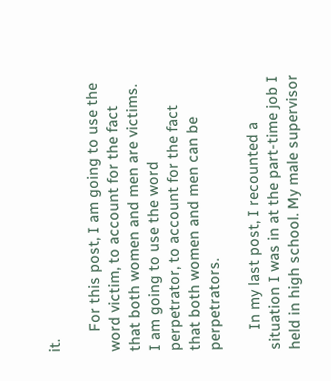it.

     For this post, I am going to use the word victim, to account for the fact that both women and men are victims. I am going to use the word perpetrator, to account for the fact that both women and men can be perpetrators.

     In my last post, I recounted a situation I was in at the part-time job I held in high school. My male supervisor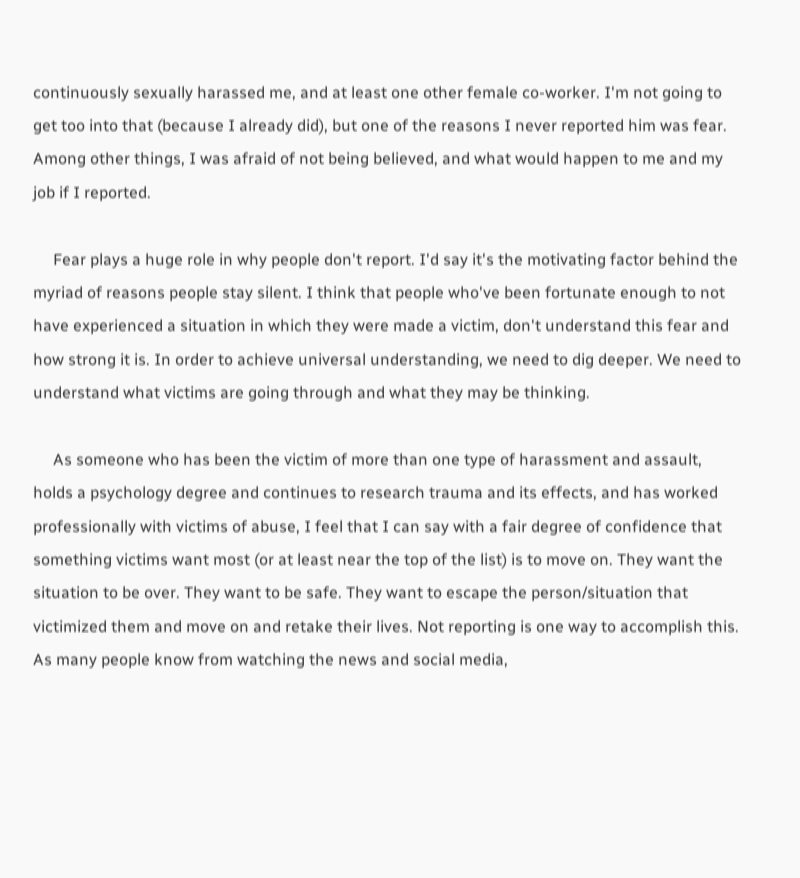continuously sexually harassed me, and at least one other female co-worker. I'm not going to get too into that (because I already did), but one of the reasons I never reported him was fear. Among other things, I was afraid of not being believed, and what would happen to me and my job if I reported.

     Fear plays a huge role in why people don't report. I'd say it's the motivating factor behind the myriad of reasons people stay silent. I think that people who've been fortunate enough to not have experienced a situation in which they were made a victim, don't understand this fear and how strong it is. In order to achieve universal understanding, we need to dig deeper. We need to understand what victims are going through and what they may be thinking.

     As someone who has been the victim of more than one type of harassment and assault, holds a psychology degree and continues to research trauma and its effects, and has worked professionally with victims of abuse, I feel that I can say with a fair degree of confidence that something victims want most (or at least near the top of the list) is to move on. They want the situation to be over. They want to be safe. They want to escape the person/situation that victimized them and move on and retake their lives. Not reporting is one way to accomplish this. As many people know from watching the news and social media,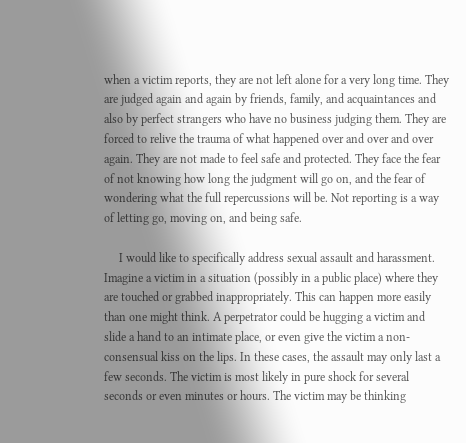when a victim reports, they are not left alone for a very long time. They are judged again and again by friends, family, and acquaintances and also by perfect strangers who have no business judging them. They are forced to relive the trauma of what happened over and over and over again. They are not made to feel safe and protected. They face the fear of not knowing how long the judgment will go on, and the fear of wondering what the full repercussions will be. Not reporting is a way of letting go, moving on, and being safe.

     I would like to specifically address sexual assault and harassment. Imagine a victim in a situation (possibly in a public place) where they are touched or grabbed inappropriately. This can happen more easily than one might think. A perpetrator could be hugging a victim and slide a hand to an intimate place, or even give the victim a non-consensual kiss on the lips. In these cases, the assault may only last a few seconds. The victim is most likely in pure shock for several seconds or even minutes or hours. The victim may be thinking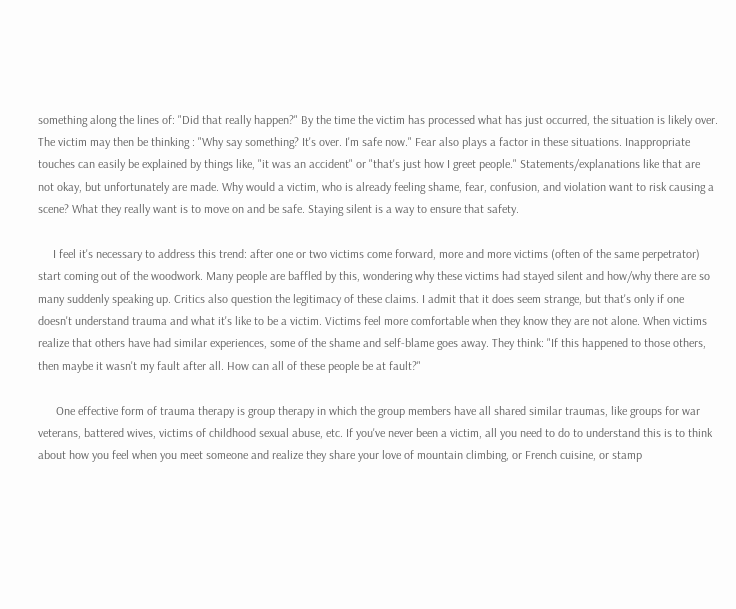something along the lines of: "Did that really happen?" By the time the victim has processed what has just occurred, the situation is likely over. The victim may then be thinking : "Why say something? It's over. I'm safe now." Fear also plays a factor in these situations. Inappropriate touches can easily be explained by things like, "it was an accident" or "that's just how I greet people." Statements/explanations like that are not okay, but unfortunately are made. Why would a victim, who is already feeling shame, fear, confusion, and violation want to risk causing a scene? What they really want is to move on and be safe. Staying silent is a way to ensure that safety.

     I feel it's necessary to address this trend: after one or two victims come forward, more and more victims (often of the same perpetrator) start coming out of the woodwork. Many people are baffled by this, wondering why these victims had stayed silent and how/why there are so many suddenly speaking up. Critics also question the legitimacy of these claims. I admit that it does seem strange, but that's only if one doesn't understand trauma and what it's like to be a victim. Victims feel more comfortable when they know they are not alone. When victims realize that others have had similar experiences, some of the shame and self-blame goes away. They think: "If this happened to those others, then maybe it wasn't my fault after all. How can all of these people be at fault?"

      One effective form of trauma therapy is group therapy in which the group members have all shared similar traumas, like groups for war veterans, battered wives, victims of childhood sexual abuse, etc. If you've never been a victim, all you need to do to understand this is to think about how you feel when you meet someone and realize they share your love of mountain climbing, or French cuisine, or stamp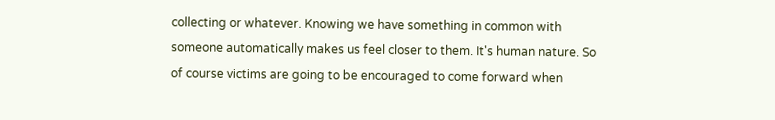collecting or whatever. Knowing we have something in common with someone automatically makes us feel closer to them. It's human nature. So of course victims are going to be encouraged to come forward when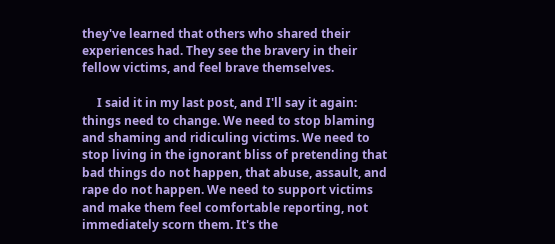they've learned that others who shared their experiences had. They see the bravery in their fellow victims, and feel brave themselves.

     I said it in my last post, and I'll say it again: things need to change. We need to stop blaming and shaming and ridiculing victims. We need to stop living in the ignorant bliss of pretending that bad things do not happen, that abuse, assault, and rape do not happen. We need to support victims and make them feel comfortable reporting, not immediately scorn them. It's the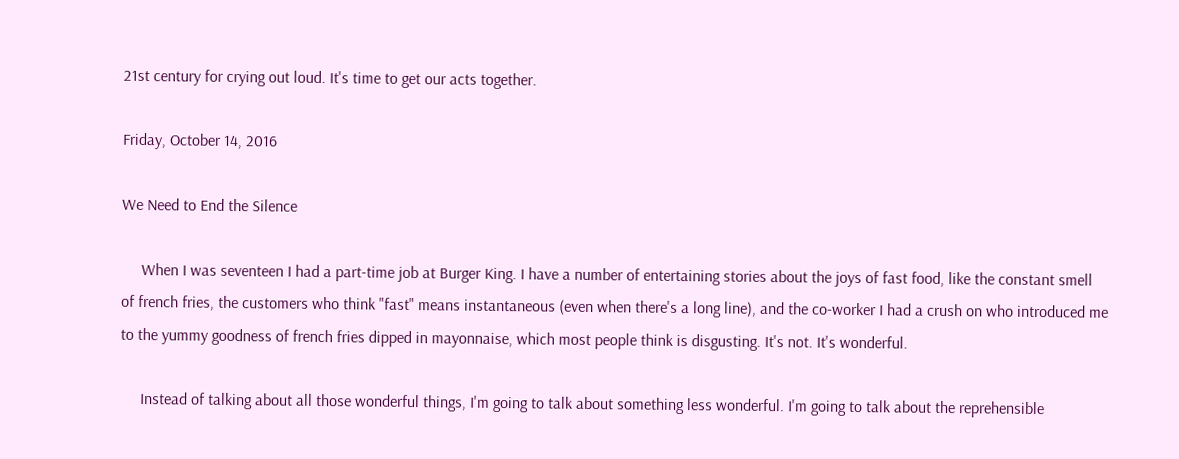21st century for crying out loud. It's time to get our acts together.

Friday, October 14, 2016

We Need to End the Silence

     When I was seventeen I had a part-time job at Burger King. I have a number of entertaining stories about the joys of fast food, like the constant smell of french fries, the customers who think "fast" means instantaneous (even when there's a long line), and the co-worker I had a crush on who introduced me to the yummy goodness of french fries dipped in mayonnaise, which most people think is disgusting. It's not. It's wonderful.

     Instead of talking about all those wonderful things, I'm going to talk about something less wonderful. I'm going to talk about the reprehensible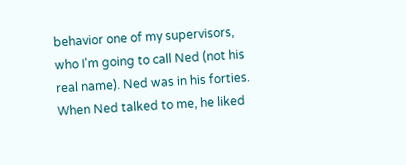behavior one of my supervisors, who I'm going to call Ned (not his real name). Ned was in his forties. When Ned talked to me, he liked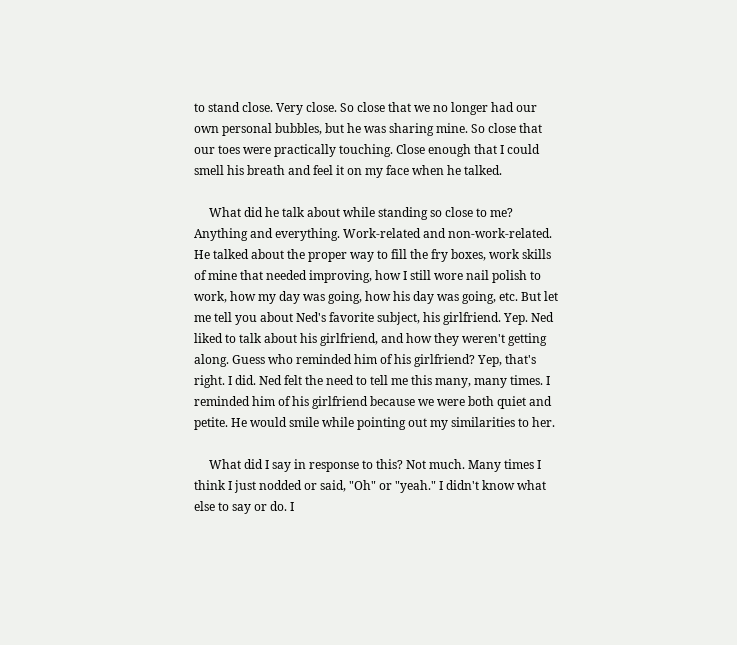to stand close. Very close. So close that we no longer had our own personal bubbles, but he was sharing mine. So close that our toes were practically touching. Close enough that I could smell his breath and feel it on my face when he talked.

     What did he talk about while standing so close to me? Anything and everything. Work-related and non-work-related. He talked about the proper way to fill the fry boxes, work skills of mine that needed improving, how I still wore nail polish to work, how my day was going, how his day was going, etc. But let me tell you about Ned's favorite subject, his girlfriend. Yep. Ned liked to talk about his girlfriend, and how they weren't getting along. Guess who reminded him of his girlfriend? Yep, that's right. I did. Ned felt the need to tell me this many, many times. I reminded him of his girlfriend because we were both quiet and petite. He would smile while pointing out my similarities to her.

     What did I say in response to this? Not much. Many times I think I just nodded or said, "Oh" or "yeah." I didn't know what else to say or do. I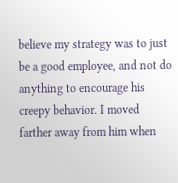believe my strategy was to just be a good employee, and not do anything to encourage his creepy behavior. I moved farther away from him when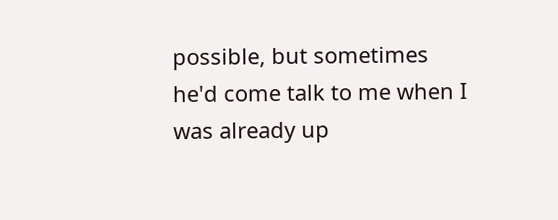possible, but sometimes he'd come talk to me when I was already up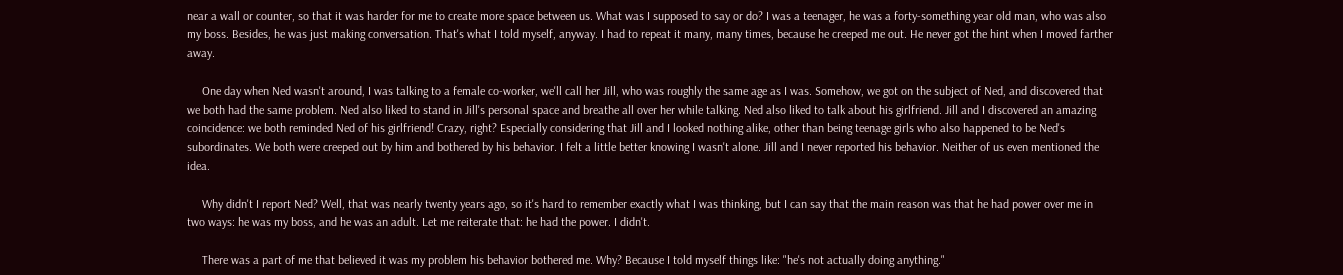near a wall or counter, so that it was harder for me to create more space between us. What was I supposed to say or do? I was a teenager, he was a forty-something year old man, who was also my boss. Besides, he was just making conversation. That's what I told myself, anyway. I had to repeat it many, many times, because he creeped me out. He never got the hint when I moved farther away.

     One day when Ned wasn't around, I was talking to a female co-worker, we'll call her Jill, who was roughly the same age as I was. Somehow, we got on the subject of Ned, and discovered that we both had the same problem. Ned also liked to stand in Jill's personal space and breathe all over her while talking. Ned also liked to talk about his girlfriend. Jill and I discovered an amazing coincidence: we both reminded Ned of his girlfriend! Crazy, right? Especially considering that Jill and I looked nothing alike, other than being teenage girls who also happened to be Ned's subordinates. We both were creeped out by him and bothered by his behavior. I felt a little better knowing I wasn't alone. Jill and I never reported his behavior. Neither of us even mentioned the idea.

     Why didn't I report Ned? Well, that was nearly twenty years ago, so it's hard to remember exactly what I was thinking, but I can say that the main reason was that he had power over me in two ways: he was my boss, and he was an adult. Let me reiterate that: he had the power. I didn't.

     There was a part of me that believed it was my problem his behavior bothered me. Why? Because I told myself things like: "he's not actually doing anything."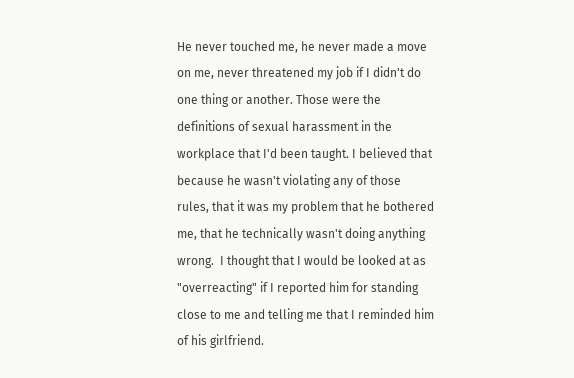He never touched me, he never made a move on me, never threatened my job if I didn't do one thing or another. Those were the definitions of sexual harassment in the workplace that I'd been taught. I believed that because he wasn't violating any of those rules, that it was my problem that he bothered me, that he technically wasn't doing anything wrong.  I thought that I would be looked at as "overreacting" if I reported him for standing close to me and telling me that I reminded him of his girlfriend.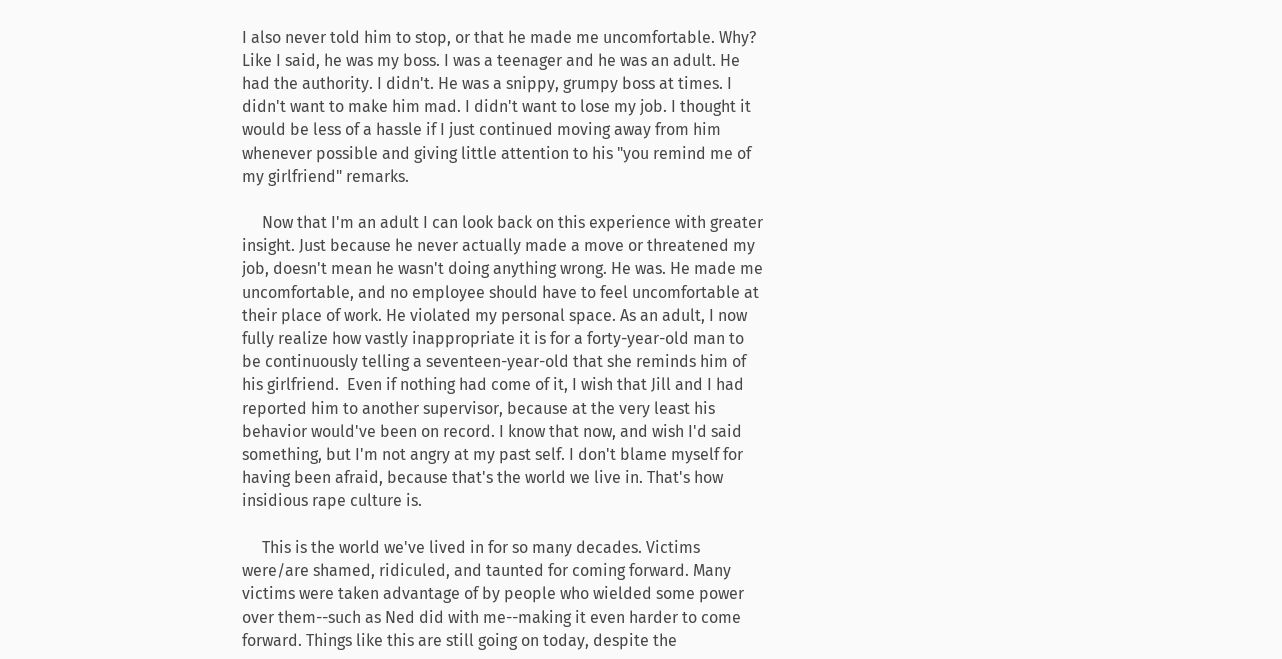I also never told him to stop, or that he made me uncomfortable. Why? Like I said, he was my boss. I was a teenager and he was an adult. He had the authority. I didn't. He was a snippy, grumpy boss at times. I didn't want to make him mad. I didn't want to lose my job. I thought it would be less of a hassle if I just continued moving away from him whenever possible and giving little attention to his "you remind me of my girlfriend" remarks.

     Now that I'm an adult I can look back on this experience with greater insight. Just because he never actually made a move or threatened my job, doesn't mean he wasn't doing anything wrong. He was. He made me uncomfortable, and no employee should have to feel uncomfortable at their place of work. He violated my personal space. As an adult, I now fully realize how vastly inappropriate it is for a forty-year-old man to be continuously telling a seventeen-year-old that she reminds him of his girlfriend.  Even if nothing had come of it, I wish that Jill and I had reported him to another supervisor, because at the very least his behavior would've been on record. I know that now, and wish I'd said something, but I'm not angry at my past self. I don't blame myself for having been afraid, because that's the world we live in. That's how insidious rape culture is.

     This is the world we've lived in for so many decades. Victims were/are shamed, ridiculed, and taunted for coming forward. Many victims were taken advantage of by people who wielded some power over them--such as Ned did with me--making it even harder to come forward. Things like this are still going on today, despite the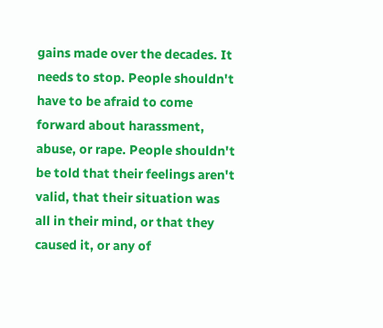gains made over the decades. It needs to stop. People shouldn't have to be afraid to come forward about harassment, abuse, or rape. People shouldn't be told that their feelings aren't valid, that their situation was all in their mind, or that they caused it, or any of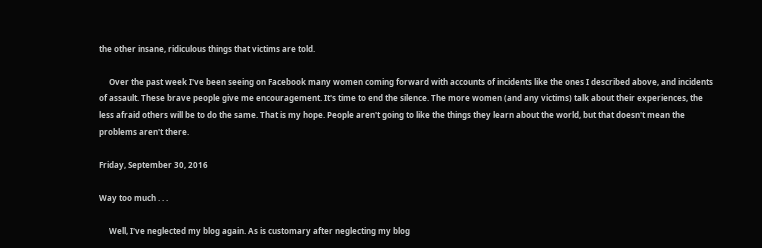the other insane, ridiculous things that victims are told.

     Over the past week I've been seeing on Facebook many women coming forward with accounts of incidents like the ones I described above, and incidents of assault. These brave people give me encouragement. It's time to end the silence. The more women (and any victims) talk about their experiences, the less afraid others will be to do the same. That is my hope. People aren't going to like the things they learn about the world, but that doesn't mean the problems aren't there.

Friday, September 30, 2016

Way too much . . .

     Well, I've neglected my blog again. As is customary after neglecting my blog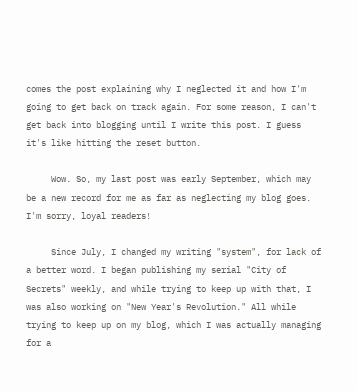comes the post explaining why I neglected it and how I'm going to get back on track again. For some reason, I can't get back into blogging until I write this post. I guess it's like hitting the reset button.

     Wow. So, my last post was early September, which may be a new record for me as far as neglecting my blog goes. I'm sorry, loyal readers!

     Since July, I changed my writing "system", for lack of a better word. I began publishing my serial "City of Secrets" weekly, and while trying to keep up with that, I was also working on "New Year's Revolution." All while trying to keep up on my blog, which I was actually managing for a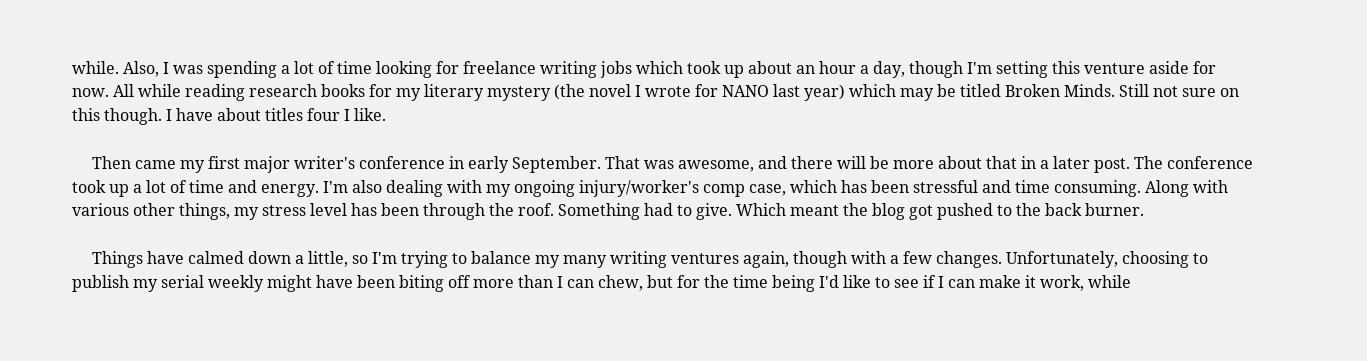while. Also, I was spending a lot of time looking for freelance writing jobs which took up about an hour a day, though I'm setting this venture aside for now. All while reading research books for my literary mystery (the novel I wrote for NANO last year) which may be titled Broken Minds. Still not sure on this though. I have about titles four I like.

     Then came my first major writer's conference in early September. That was awesome, and there will be more about that in a later post. The conference took up a lot of time and energy. I'm also dealing with my ongoing injury/worker's comp case, which has been stressful and time consuming. Along with various other things, my stress level has been through the roof. Something had to give. Which meant the blog got pushed to the back burner.

     Things have calmed down a little, so I'm trying to balance my many writing ventures again, though with a few changes. Unfortunately, choosing to publish my serial weekly might have been biting off more than I can chew, but for the time being I'd like to see if I can make it work, while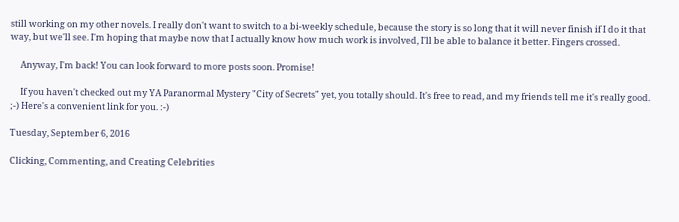still working on my other novels. I really don't want to switch to a bi-weekly schedule, because the story is so long that it will never finish if I do it that way, but we'll see. I'm hoping that maybe now that I actually know how much work is involved, I'll be able to balance it better. Fingers crossed.

     Anyway, I'm back! You can look forward to more posts soon. Promise!

     If you haven't checked out my YA Paranormal Mystery "City of Secrets" yet, you totally should. It's free to read, and my friends tell me it's really good. ;-) Here's a convenient link for you. :-)

Tuesday, September 6, 2016

Clicking, Commenting, and Creating Celebrities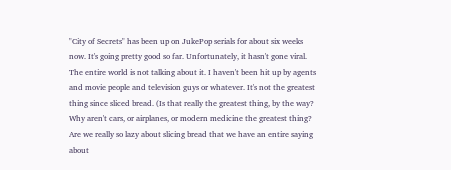"City of Secrets" has been up on JukePop serials for about six weeks now. It's going pretty good so far. Unfortunately, it hasn't gone viral. The entire world is not talking about it. I haven't been hit up by agents and movie people and television guys or whatever. It's not the greatest thing since sliced bread. (Is that really the greatest thing, by the way? Why aren't cars, or airplanes, or modern medicine the greatest thing? Are we really so lazy about slicing bread that we have an entire saying about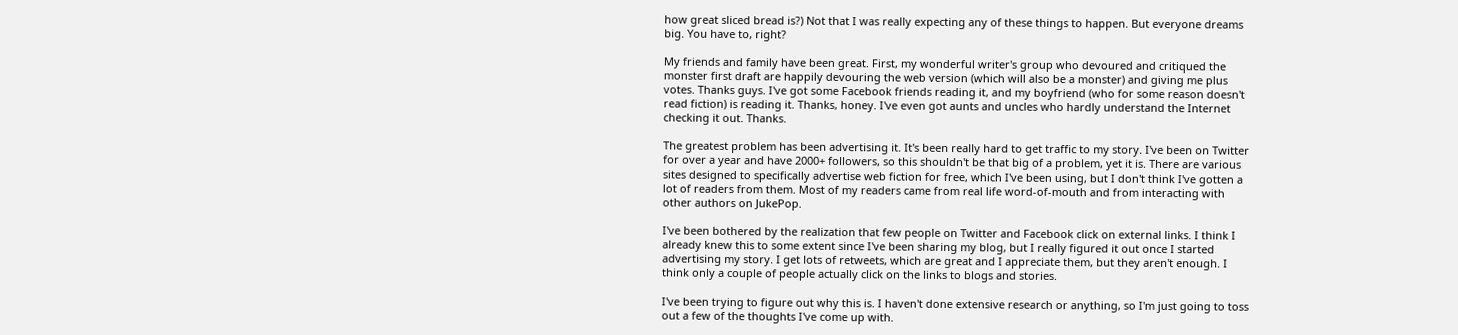how great sliced bread is?) Not that I was really expecting any of these things to happen. But everyone dreams big. You have to, right?

My friends and family have been great. First, my wonderful writer's group who devoured and critiqued the monster first draft are happily devouring the web version (which will also be a monster) and giving me plus votes. Thanks guys. I've got some Facebook friends reading it, and my boyfriend (who for some reason doesn't read fiction) is reading it. Thanks, honey. I've even got aunts and uncles who hardly understand the Internet checking it out. Thanks.

The greatest problem has been advertising it. It's been really hard to get traffic to my story. I've been on Twitter for over a year and have 2000+ followers, so this shouldn't be that big of a problem, yet it is. There are various sites designed to specifically advertise web fiction for free, which I've been using, but I don't think I've gotten a lot of readers from them. Most of my readers came from real life word-of-mouth and from interacting with other authors on JukePop.

I've been bothered by the realization that few people on Twitter and Facebook click on external links. I think I already knew this to some extent since I've been sharing my blog, but I really figured it out once I started advertising my story. I get lots of retweets, which are great and I appreciate them, but they aren't enough. I think only a couple of people actually click on the links to blogs and stories.

I've been trying to figure out why this is. I haven't done extensive research or anything, so I'm just going to toss out a few of the thoughts I've come up with.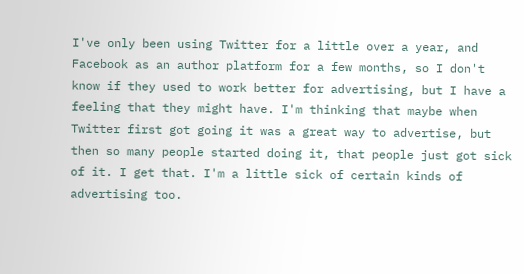I've only been using Twitter for a little over a year, and Facebook as an author platform for a few months, so I don't know if they used to work better for advertising, but I have a feeling that they might have. I'm thinking that maybe when Twitter first got going it was a great way to advertise, but then so many people started doing it, that people just got sick of it. I get that. I'm a little sick of certain kinds of advertising too.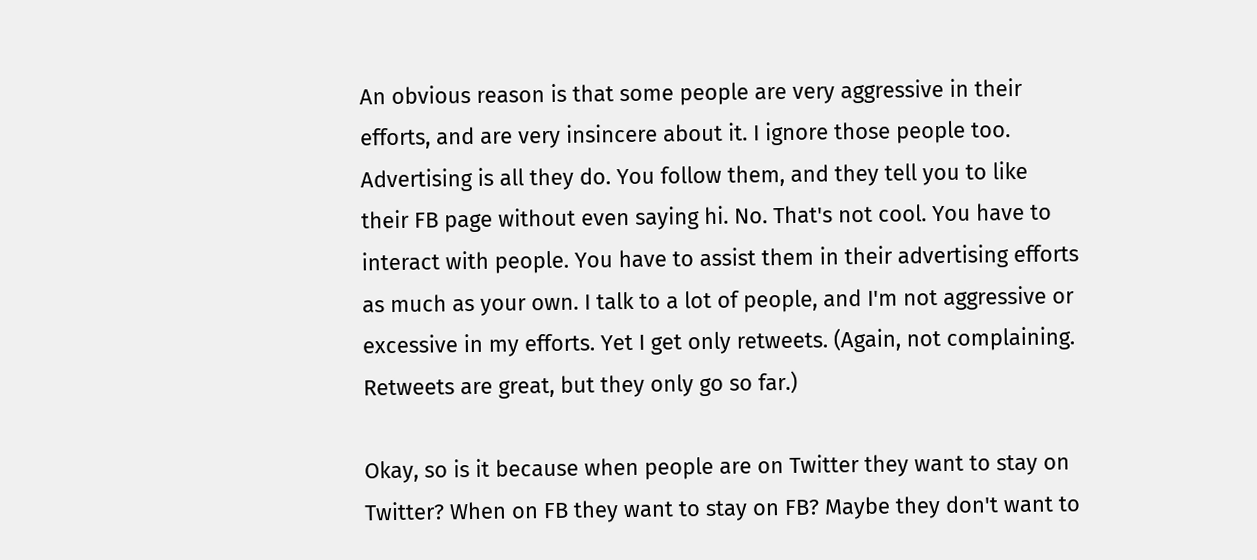An obvious reason is that some people are very aggressive in their efforts, and are very insincere about it. I ignore those people too. Advertising is all they do. You follow them, and they tell you to like their FB page without even saying hi. No. That's not cool. You have to interact with people. You have to assist them in their advertising efforts as much as your own. I talk to a lot of people, and I'm not aggressive or excessive in my efforts. Yet I get only retweets. (Again, not complaining. Retweets are great, but they only go so far.)

Okay, so is it because when people are on Twitter they want to stay on Twitter? When on FB they want to stay on FB? Maybe they don't want to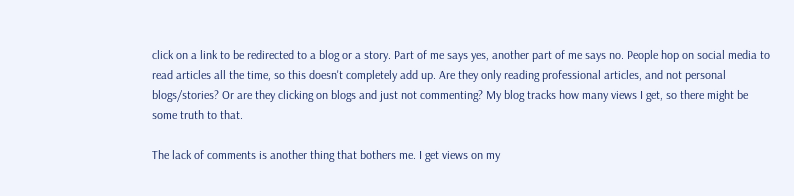click on a link to be redirected to a blog or a story. Part of me says yes, another part of me says no. People hop on social media to read articles all the time, so this doesn't completely add up. Are they only reading professional articles, and not personal blogs/stories? Or are they clicking on blogs and just not commenting? My blog tracks how many views I get, so there might be some truth to that.

The lack of comments is another thing that bothers me. I get views on my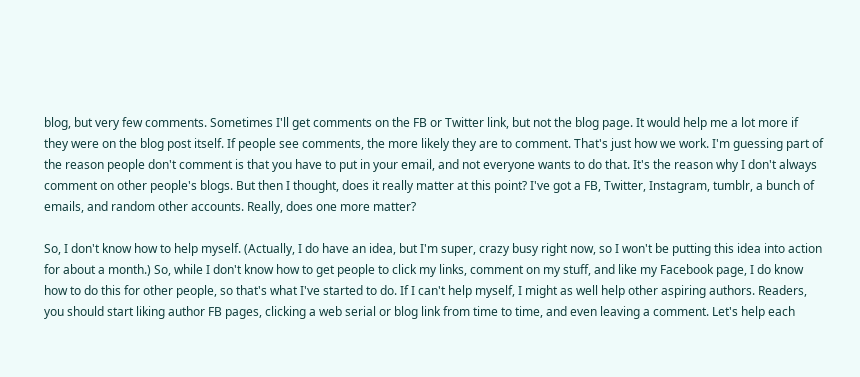blog, but very few comments. Sometimes I'll get comments on the FB or Twitter link, but not the blog page. It would help me a lot more if they were on the blog post itself. If people see comments, the more likely they are to comment. That's just how we work. I'm guessing part of the reason people don't comment is that you have to put in your email, and not everyone wants to do that. It's the reason why I don't always comment on other people's blogs. But then I thought, does it really matter at this point? I've got a FB, Twitter, Instagram, tumblr, a bunch of emails, and random other accounts. Really, does one more matter?

So, I don't know how to help myself. (Actually, I do have an idea, but I'm super, crazy busy right now, so I won't be putting this idea into action for about a month.) So, while I don't know how to get people to click my links, comment on my stuff, and like my Facebook page, I do know how to do this for other people, so that's what I've started to do. If I can't help myself, I might as well help other aspiring authors. Readers, you should start liking author FB pages, clicking a web serial or blog link from time to time, and even leaving a comment. Let's help each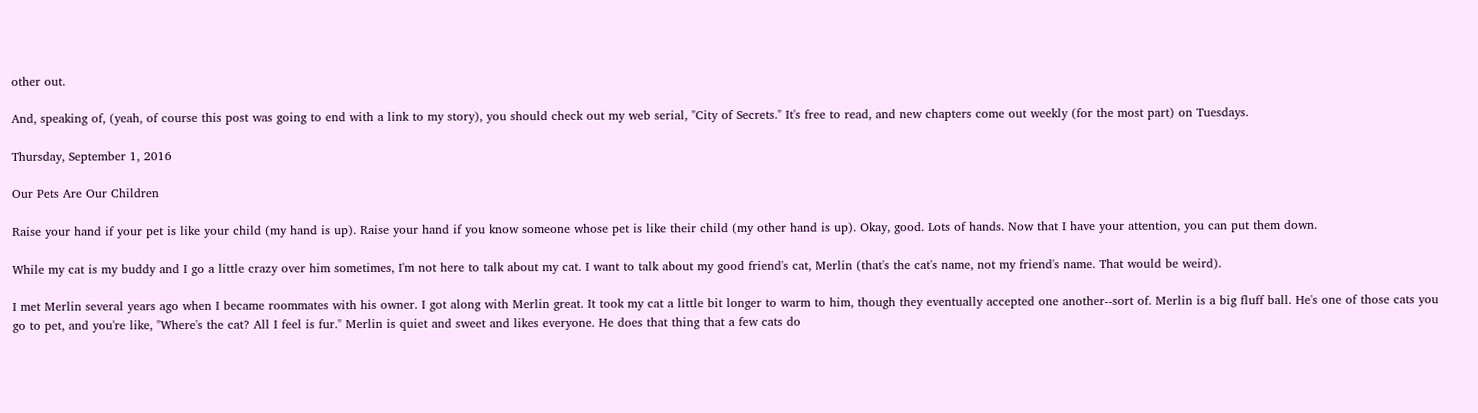other out.

And, speaking of, (yeah, of course this post was going to end with a link to my story), you should check out my web serial, "City of Secrets." It's free to read, and new chapters come out weekly (for the most part) on Tuesdays.

Thursday, September 1, 2016

Our Pets Are Our Children

Raise your hand if your pet is like your child (my hand is up). Raise your hand if you know someone whose pet is like their child (my other hand is up). Okay, good. Lots of hands. Now that I have your attention, you can put them down.

While my cat is my buddy and I go a little crazy over him sometimes, I'm not here to talk about my cat. I want to talk about my good friend's cat, Merlin (that's the cat's name, not my friend's name. That would be weird).

I met Merlin several years ago when I became roommates with his owner. I got along with Merlin great. It took my cat a little bit longer to warm to him, though they eventually accepted one another--sort of. Merlin is a big fluff ball. He's one of those cats you go to pet, and you're like, "Where's the cat? All I feel is fur." Merlin is quiet and sweet and likes everyone. He does that thing that a few cats do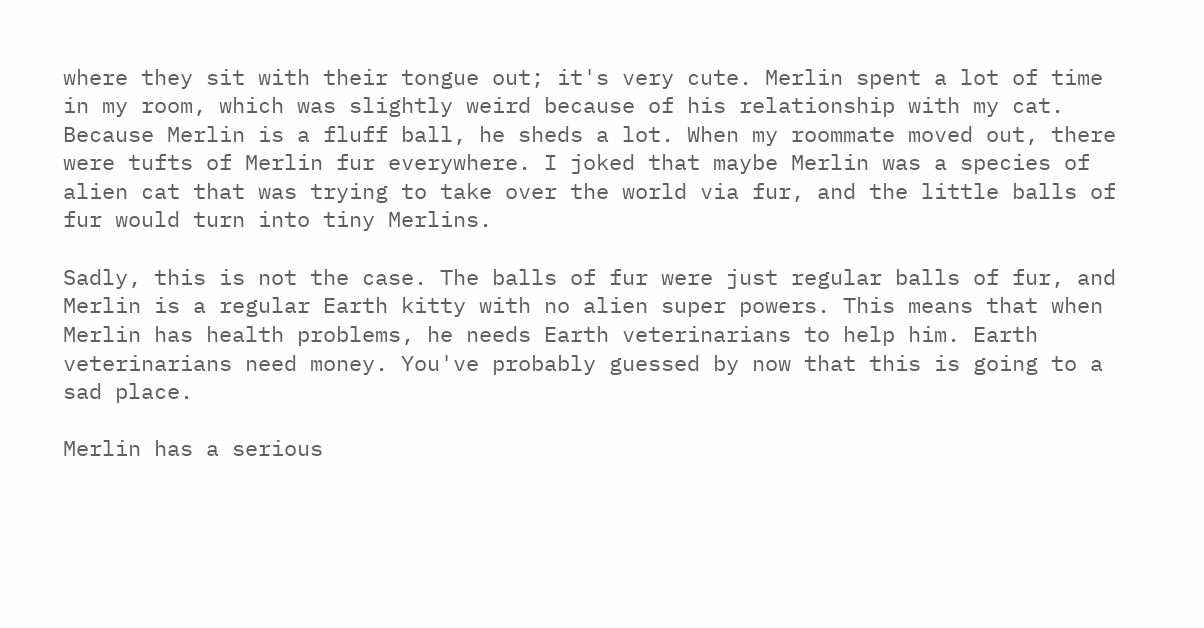where they sit with their tongue out; it's very cute. Merlin spent a lot of time in my room, which was slightly weird because of his relationship with my cat. Because Merlin is a fluff ball, he sheds a lot. When my roommate moved out, there were tufts of Merlin fur everywhere. I joked that maybe Merlin was a species of alien cat that was trying to take over the world via fur, and the little balls of fur would turn into tiny Merlins.

Sadly, this is not the case. The balls of fur were just regular balls of fur, and Merlin is a regular Earth kitty with no alien super powers. This means that when Merlin has health problems, he needs Earth veterinarians to help him. Earth veterinarians need money. You've probably guessed by now that this is going to a sad place.

Merlin has a serious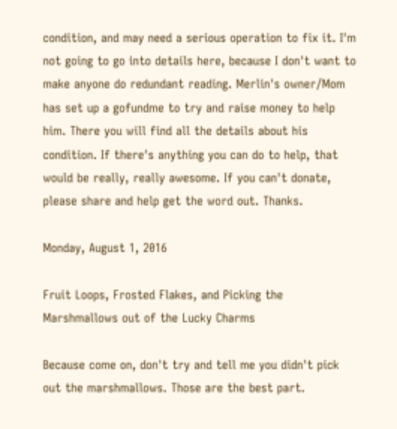condition, and may need a serious operation to fix it. I'm not going to go into details here, because I don't want to make anyone do redundant reading. Merlin's owner/Mom has set up a gofundme to try and raise money to help him. There you will find all the details about his condition. If there's anything you can do to help, that would be really, really awesome. If you can't donate, please share and help get the word out. Thanks.

Monday, August 1, 2016

Fruit Loops, Frosted Flakes, and Picking the Marshmallows out of the Lucky Charms

Because come on, don't try and tell me you didn't pick out the marshmallows. Those are the best part.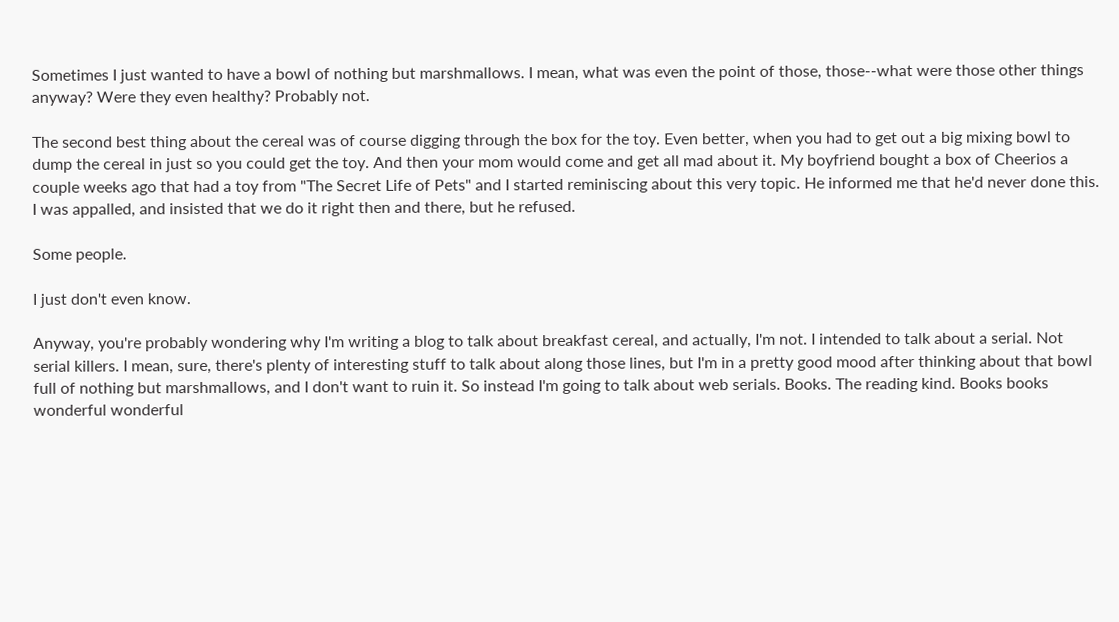Sometimes I just wanted to have a bowl of nothing but marshmallows. I mean, what was even the point of those, those--what were those other things anyway? Were they even healthy? Probably not.

The second best thing about the cereal was of course digging through the box for the toy. Even better, when you had to get out a big mixing bowl to dump the cereal in just so you could get the toy. And then your mom would come and get all mad about it. My boyfriend bought a box of Cheerios a couple weeks ago that had a toy from "The Secret Life of Pets" and I started reminiscing about this very topic. He informed me that he'd never done this. I was appalled, and insisted that we do it right then and there, but he refused.

Some people.

I just don't even know.

Anyway, you're probably wondering why I'm writing a blog to talk about breakfast cereal, and actually, I'm not. I intended to talk about a serial. Not serial killers. I mean, sure, there's plenty of interesting stuff to talk about along those lines, but I'm in a pretty good mood after thinking about that bowl full of nothing but marshmallows, and I don't want to ruin it. So instead I'm going to talk about web serials. Books. The reading kind. Books books wonderful wonderful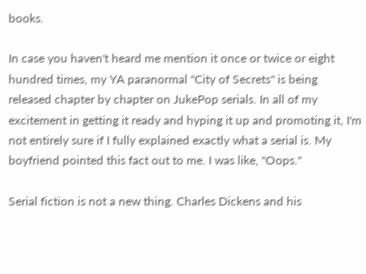books.

In case you haven't heard me mention it once or twice or eight hundred times, my YA paranormal "City of Secrets" is being released chapter by chapter on JukePop serials. In all of my excitement in getting it ready and hyping it up and promoting it, I'm not entirely sure if I fully explained exactly what a serial is. My boyfriend pointed this fact out to me. I was like, "Oops."

Serial fiction is not a new thing. Charles Dickens and his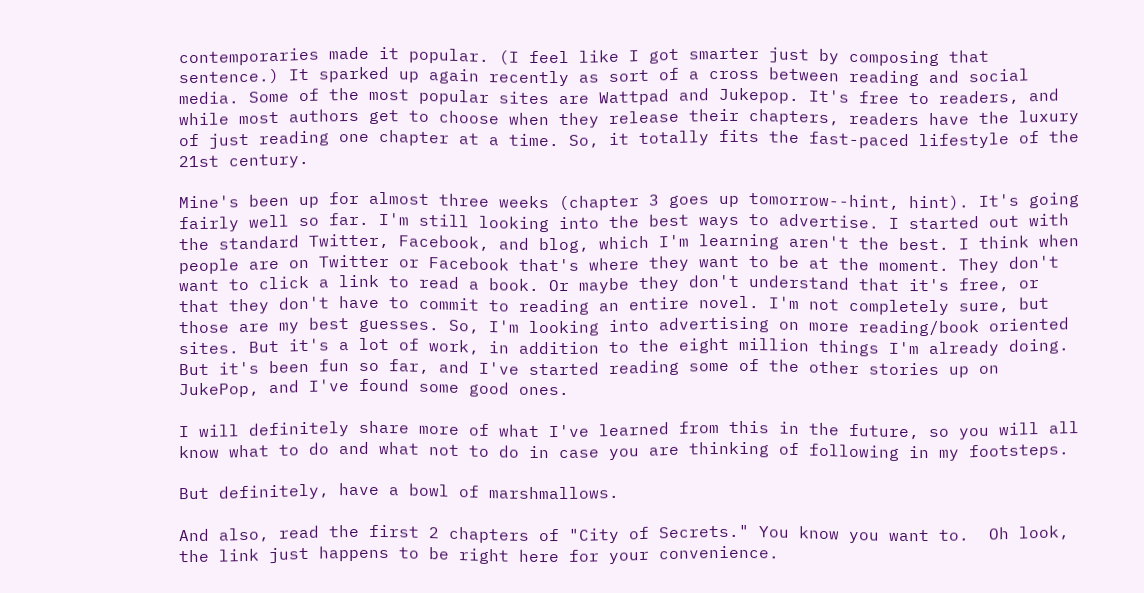contemporaries made it popular. (I feel like I got smarter just by composing that sentence.) It sparked up again recently as sort of a cross between reading and social media. Some of the most popular sites are Wattpad and Jukepop. It's free to readers, and while most authors get to choose when they release their chapters, readers have the luxury of just reading one chapter at a time. So, it totally fits the fast-paced lifestyle of the 21st century.

Mine's been up for almost three weeks (chapter 3 goes up tomorrow--hint, hint). It's going fairly well so far. I'm still looking into the best ways to advertise. I started out with the standard Twitter, Facebook, and blog, which I'm learning aren't the best. I think when people are on Twitter or Facebook that's where they want to be at the moment. They don't want to click a link to read a book. Or maybe they don't understand that it's free, or that they don't have to commit to reading an entire novel. I'm not completely sure, but those are my best guesses. So, I'm looking into advertising on more reading/book oriented sites. But it's a lot of work, in addition to the eight million things I'm already doing. But it's been fun so far, and I've started reading some of the other stories up on JukePop, and I've found some good ones.

I will definitely share more of what I've learned from this in the future, so you will all know what to do and what not to do in case you are thinking of following in my footsteps.

But definitely, have a bowl of marshmallows.

And also, read the first 2 chapters of "City of Secrets." You know you want to.  Oh look, the link just happens to be right here for your convenience.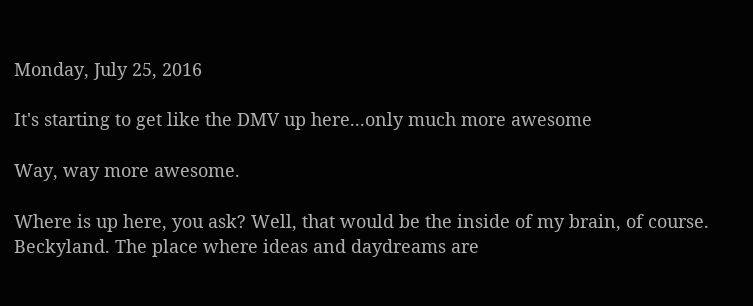Monday, July 25, 2016

It's starting to get like the DMV up here...only much more awesome

Way, way more awesome.

Where is up here, you ask? Well, that would be the inside of my brain, of course. Beckyland. The place where ideas and daydreams are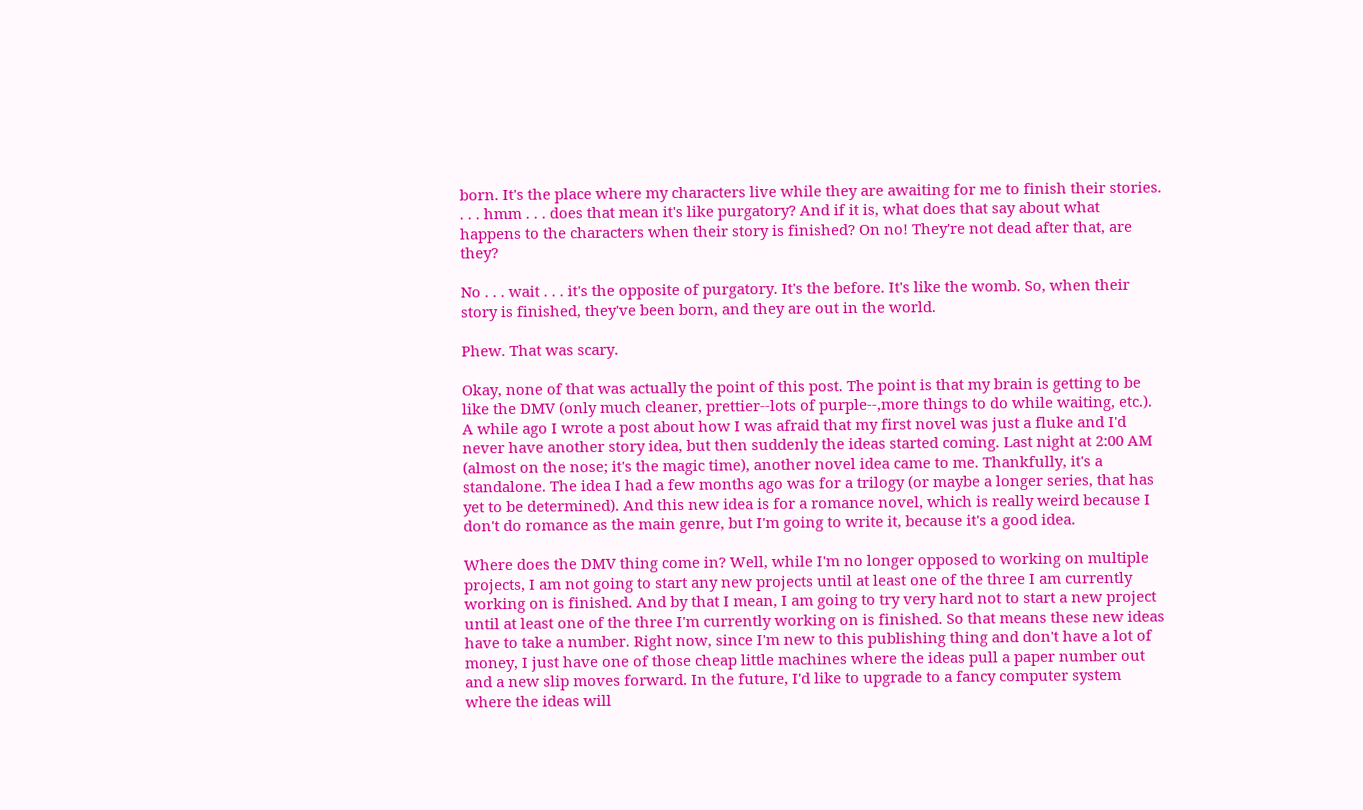born. It's the place where my characters live while they are awaiting for me to finish their stories. . . . hmm . . . does that mean it's like purgatory? And if it is, what does that say about what happens to the characters when their story is finished? On no! They're not dead after that, are they?

No . . . wait . . . it's the opposite of purgatory. It's the before. It's like the womb. So, when their story is finished, they've been born, and they are out in the world.

Phew. That was scary.

Okay, none of that was actually the point of this post. The point is that my brain is getting to be like the DMV (only much cleaner, prettier--lots of purple--,more things to do while waiting, etc.). A while ago I wrote a post about how I was afraid that my first novel was just a fluke and I'd never have another story idea, but then suddenly the ideas started coming. Last night at 2:00 AM (almost on the nose; it's the magic time), another novel idea came to me. Thankfully, it's a standalone. The idea I had a few months ago was for a trilogy (or maybe a longer series, that has yet to be determined). And this new idea is for a romance novel, which is really weird because I don't do romance as the main genre, but I'm going to write it, because it's a good idea.

Where does the DMV thing come in? Well, while I'm no longer opposed to working on multiple projects, I am not going to start any new projects until at least one of the three I am currently working on is finished. And by that I mean, I am going to try very hard not to start a new project until at least one of the three I'm currently working on is finished. So that means these new ideas have to take a number. Right now, since I'm new to this publishing thing and don't have a lot of money, I just have one of those cheap little machines where the ideas pull a paper number out and a new slip moves forward. In the future, I'd like to upgrade to a fancy computer system where the ideas will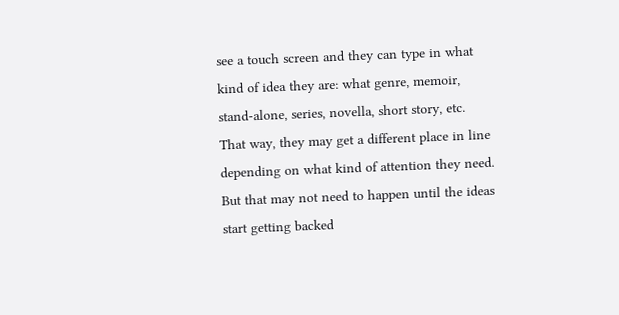see a touch screen and they can type in what kind of idea they are: what genre, memoir, stand-alone, series, novella, short story, etc. That way, they may get a different place in line depending on what kind of attention they need. But that may not need to happen until the ideas start getting backed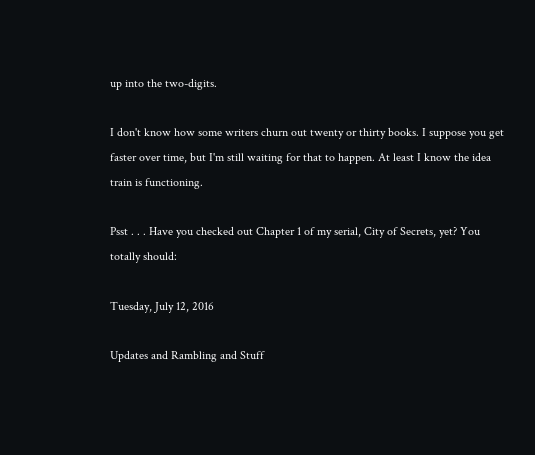up into the two-digits.

I don't know how some writers churn out twenty or thirty books. I suppose you get faster over time, but I'm still waiting for that to happen. At least I know the idea train is functioning.

Psst . . . Have you checked out Chapter 1 of my serial, City of Secrets, yet? You totally should:

Tuesday, July 12, 2016

Updates and Rambling and Stuff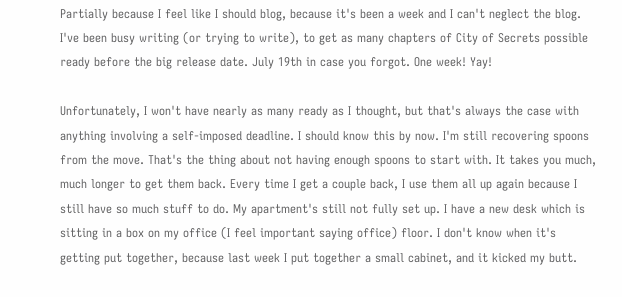Partially because I feel like I should blog, because it's been a week and I can't neglect the blog. I've been busy writing (or trying to write), to get as many chapters of City of Secrets possible ready before the big release date. July 19th in case you forgot. One week! Yay!

Unfortunately, I won't have nearly as many ready as I thought, but that's always the case with anything involving a self-imposed deadline. I should know this by now. I'm still recovering spoons from the move. That's the thing about not having enough spoons to start with. It takes you much, much longer to get them back. Every time I get a couple back, I use them all up again because I still have so much stuff to do. My apartment's still not fully set up. I have a new desk which is sitting in a box on my office (I feel important saying office) floor. I don't know when it's getting put together, because last week I put together a small cabinet, and it kicked my butt.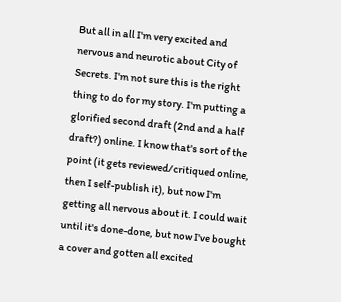But all in all I'm very excited and nervous and neurotic about City of Secrets. I'm not sure this is the right thing to do for my story. I'm putting a glorified second draft (2nd and a half draft?) online. I know that's sort of the point (it gets reviewed/critiqued online, then I self-publish it), but now I'm getting all nervous about it. I could wait until it's done-done, but now I've bought a cover and gotten all excited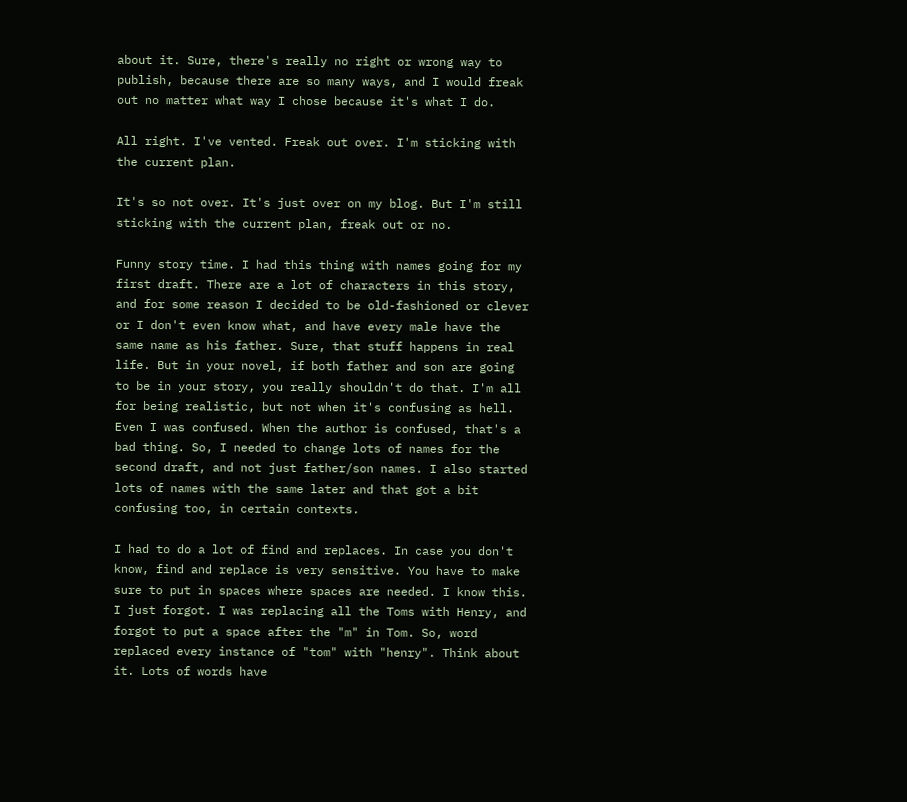about it. Sure, there's really no right or wrong way to publish, because there are so many ways, and I would freak out no matter what way I chose because it's what I do.

All right. I've vented. Freak out over. I'm sticking with the current plan.

It's so not over. It's just over on my blog. But I'm still sticking with the current plan, freak out or no.

Funny story time. I had this thing with names going for my first draft. There are a lot of characters in this story, and for some reason I decided to be old-fashioned or clever or I don't even know what, and have every male have the same name as his father. Sure, that stuff happens in real life. But in your novel, if both father and son are going to be in your story, you really shouldn't do that. I'm all for being realistic, but not when it's confusing as hell. Even I was confused. When the author is confused, that's a bad thing. So, I needed to change lots of names for the second draft, and not just father/son names. I also started lots of names with the same later and that got a bit confusing too, in certain contexts.

I had to do a lot of find and replaces. In case you don't know, find and replace is very sensitive. You have to make sure to put in spaces where spaces are needed. I know this. I just forgot. I was replacing all the Toms with Henry, and forgot to put a space after the "m" in Tom. So, word replaced every instance of "tom" with "henry". Think about it. Lots of words have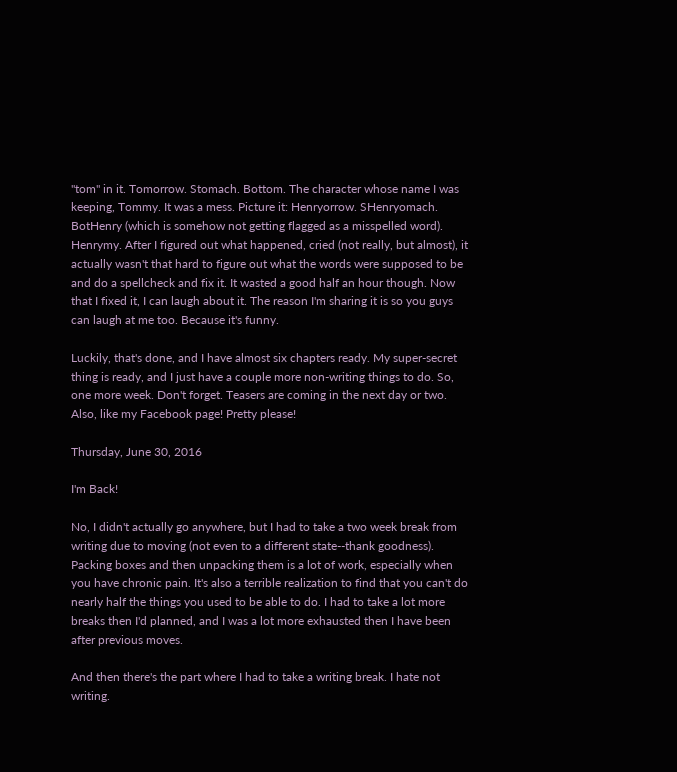"tom" in it. Tomorrow. Stomach. Bottom. The character whose name I was keeping, Tommy. It was a mess. Picture it: Henryorrow. SHenryomach. BotHenry (which is somehow not getting flagged as a misspelled word). Henrymy. After I figured out what happened, cried (not really, but almost), it actually wasn't that hard to figure out what the words were supposed to be and do a spellcheck and fix it. It wasted a good half an hour though. Now that I fixed it, I can laugh about it. The reason I'm sharing it is so you guys can laugh at me too. Because it's funny.

Luckily, that's done, and I have almost six chapters ready. My super-secret thing is ready, and I just have a couple more non-writing things to do. So, one more week. Don't forget. Teasers are coming in the next day or two. Also, like my Facebook page! Pretty please!

Thursday, June 30, 2016

I'm Back!

No, I didn't actually go anywhere, but I had to take a two week break from writing due to moving (not even to a different state--thank goodness). Packing boxes and then unpacking them is a lot of work, especially when you have chronic pain. It's also a terrible realization to find that you can't do nearly half the things you used to be able to do. I had to take a lot more breaks then I'd planned, and I was a lot more exhausted then I have been after previous moves.

And then there's the part where I had to take a writing break. I hate not writing.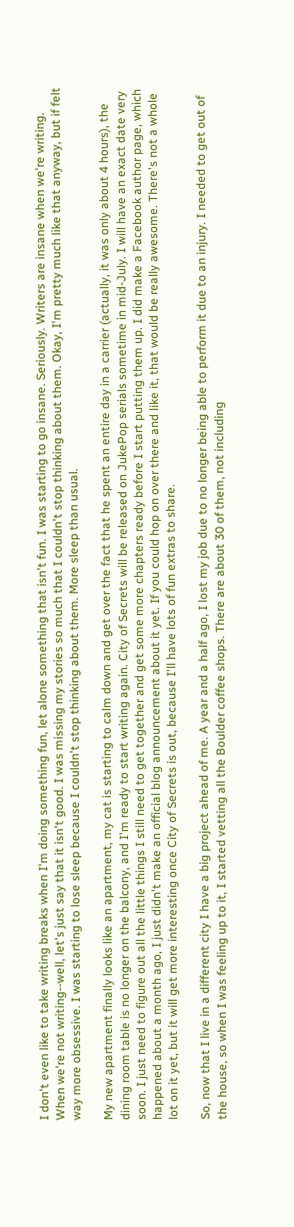I don't even like to take writing breaks when I'm doing something fun, let alone something that isn't fun. I was starting to go insane. Seriously. Writers are insane when we're writing. When we're not writing--well, let's just say that it isn't good. I was missing my stories so much that I couldn't stop thinking about them. Okay, I'm pretty much like that anyway, but if felt way more obsessive. I was starting to lose sleep because I couldn't stop thinking about them. More sleep than usual.

My new apartment finally looks like an apartment, my cat is starting to calm down and get over the fact that he spent an entire day in a carrier (actually, it was only about 4 hours), the dining room table is no longer on the balcony, and I'm ready to start writing again. City of Secrets will be released on JukePop serials sometime in mid-July. I will have an exact date very soon. I just need to figure out all the little things I still need to get together and get some more chapters ready before I start putting them up. I did make a Facebook author page, which happened about a month ago, I just didn't make an official blog announcement about it yet. If you could hop on over there and like it, that would be really awesome. There's not a whole lot on it yet, but it will get more interesting once City of Secrets is out, because I'll have lots of fun extras to share.

So, now that I live in a different city I have a big project ahead of me. A year and a half ago, I lost my job due to no longer being able to perform it due to an injury. I needed to get out of the house, so when I was feeling up to it, I started vetting all the Boulder coffee shops. There are about 30 of them, not including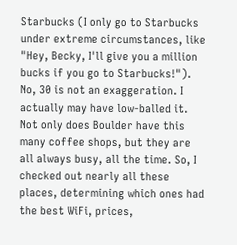Starbucks (I only go to Starbucks under extreme circumstances, like "Hey, Becky, I'll give you a million bucks if you go to Starbucks!"). No, 30 is not an exaggeration. I actually may have low-balled it. Not only does Boulder have this many coffee shops, but they are all always busy, all the time. So, I checked out nearly all these places, determining which ones had the best WiFi, prices,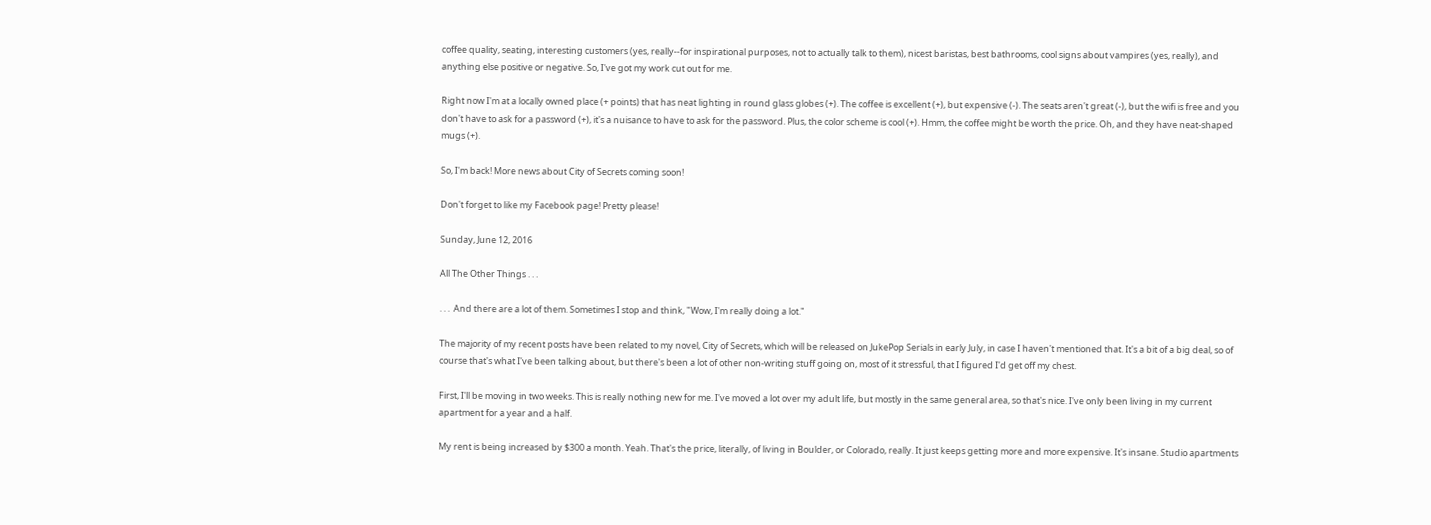coffee quality, seating, interesting customers (yes, really--for inspirational purposes, not to actually talk to them), nicest baristas, best bathrooms, cool signs about vampires (yes, really), and anything else positive or negative. So, I've got my work cut out for me.

Right now I'm at a locally owned place (+ points) that has neat lighting in round glass globes (+). The coffee is excellent (+), but expensive (-). The seats aren't great (-), but the wifi is free and you don't have to ask for a password (+), it's a nuisance to have to ask for the password. Plus, the color scheme is cool (+). Hmm, the coffee might be worth the price. Oh, and they have neat-shaped mugs (+).

So, I'm back! More news about City of Secrets coming soon!

Don't forget to like my Facebook page! Pretty please!

Sunday, June 12, 2016

All The Other Things . . .

. . .  And there are a lot of them. Sometimes I stop and think, "Wow, I'm really doing a lot."

The majority of my recent posts have been related to my novel, City of Secrets, which will be released on JukePop Serials in early July, in case I haven't mentioned that. It's a bit of a big deal, so of course that's what I've been talking about, but there's been a lot of other non-writing stuff going on, most of it stressful, that I figured I'd get off my chest.

First, I'll be moving in two weeks. This is really nothing new for me. I've moved a lot over my adult life, but mostly in the same general area, so that's nice. I've only been living in my current apartment for a year and a half.

My rent is being increased by $300 a month. Yeah. That's the price, literally, of living in Boulder, or Colorado, really. It just keeps getting more and more expensive. It's insane. Studio apartments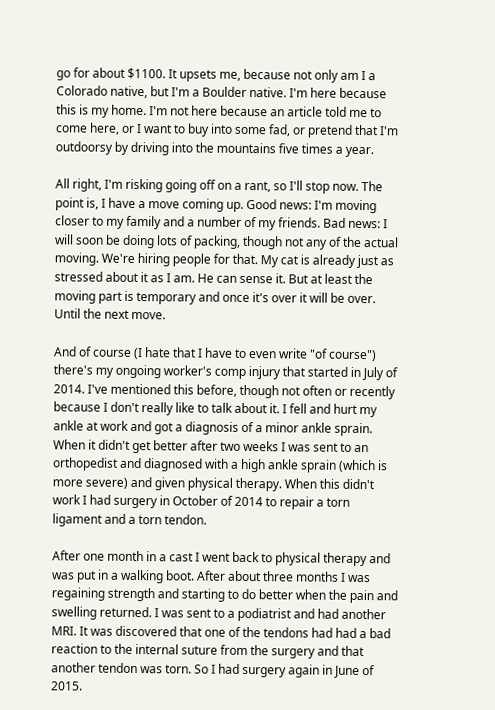go for about $1100. It upsets me, because not only am I a Colorado native, but I'm a Boulder native. I'm here because this is my home. I'm not here because an article told me to come here, or I want to buy into some fad, or pretend that I'm outdoorsy by driving into the mountains five times a year.

All right, I'm risking going off on a rant, so I'll stop now. The point is, I have a move coming up. Good news: I'm moving closer to my family and a number of my friends. Bad news: I will soon be doing lots of packing, though not any of the actual moving. We're hiring people for that. My cat is already just as stressed about it as I am. He can sense it. But at least the moving part is temporary and once it's over it will be over. Until the next move.

And of course (I hate that I have to even write "of course") there's my ongoing worker's comp injury that started in July of 2014. I've mentioned this before, though not often or recently because I don't really like to talk about it. I fell and hurt my ankle at work and got a diagnosis of a minor ankle sprain. When it didn't get better after two weeks I was sent to an orthopedist and diagnosed with a high ankle sprain (which is more severe) and given physical therapy. When this didn't work I had surgery in October of 2014 to repair a torn ligament and a torn tendon.

After one month in a cast I went back to physical therapy and was put in a walking boot. After about three months I was regaining strength and starting to do better when the pain and swelling returned. I was sent to a podiatrist and had another MRI. It was discovered that one of the tendons had had a bad reaction to the internal suture from the surgery and that another tendon was torn. So I had surgery again in June of 2015.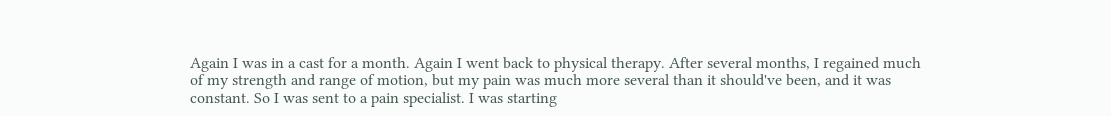Again I was in a cast for a month. Again I went back to physical therapy. After several months, I regained much of my strength and range of motion, but my pain was much more several than it should've been, and it was constant. So I was sent to a pain specialist. I was starting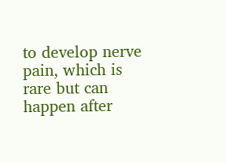to develop nerve pain, which is rare but can happen after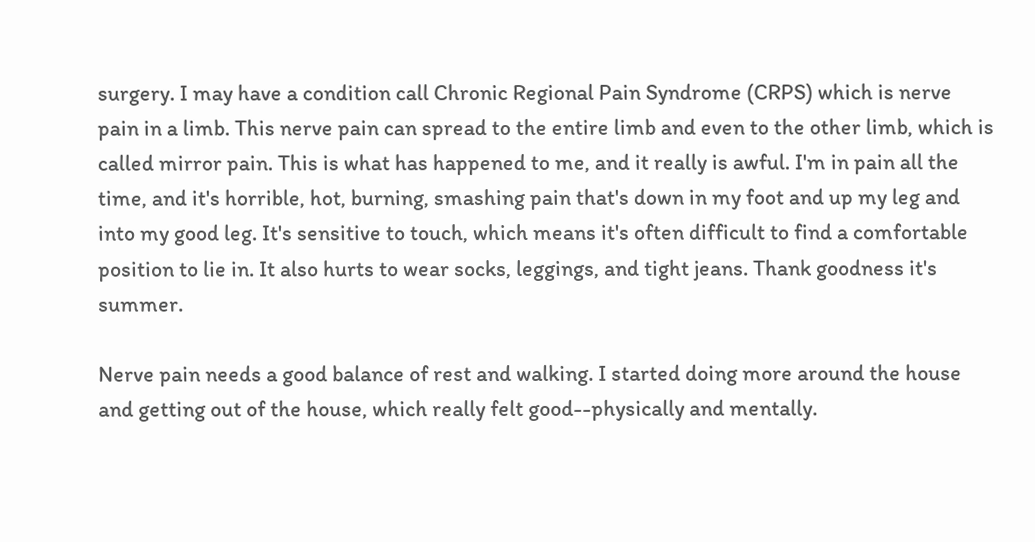surgery. I may have a condition call Chronic Regional Pain Syndrome (CRPS) which is nerve pain in a limb. This nerve pain can spread to the entire limb and even to the other limb, which is called mirror pain. This is what has happened to me, and it really is awful. I'm in pain all the time, and it's horrible, hot, burning, smashing pain that's down in my foot and up my leg and into my good leg. It's sensitive to touch, which means it's often difficult to find a comfortable position to lie in. It also hurts to wear socks, leggings, and tight jeans. Thank goodness it's summer.

Nerve pain needs a good balance of rest and walking. I started doing more around the house and getting out of the house, which really felt good--physically and mentally.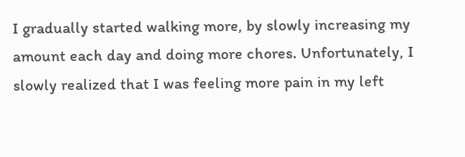I gradually started walking more, by slowly increasing my amount each day and doing more chores. Unfortunately, I slowly realized that I was feeling more pain in my left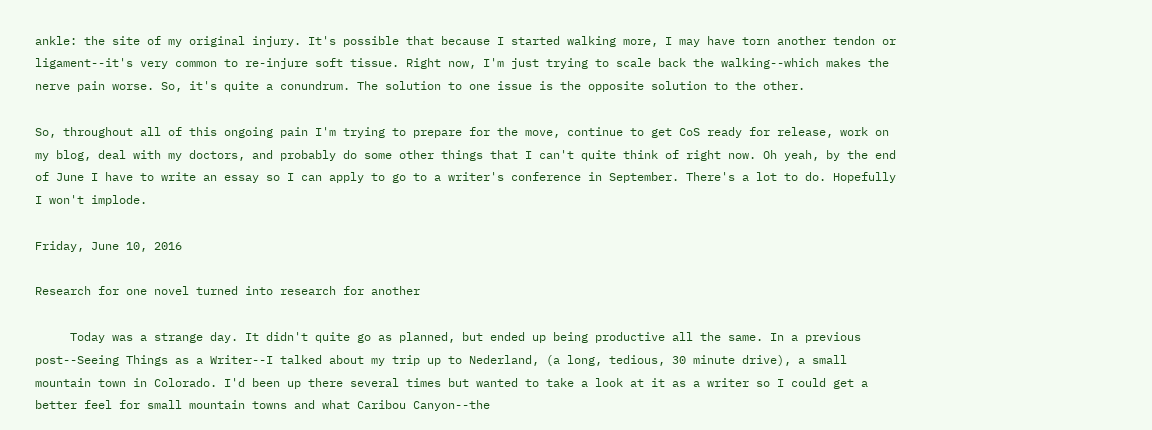ankle: the site of my original injury. It's possible that because I started walking more, I may have torn another tendon or ligament--it's very common to re-injure soft tissue. Right now, I'm just trying to scale back the walking--which makes the nerve pain worse. So, it's quite a conundrum. The solution to one issue is the opposite solution to the other.

So, throughout all of this ongoing pain I'm trying to prepare for the move, continue to get CoS ready for release, work on my blog, deal with my doctors, and probably do some other things that I can't quite think of right now. Oh yeah, by the end of June I have to write an essay so I can apply to go to a writer's conference in September. There's a lot to do. Hopefully I won't implode.

Friday, June 10, 2016

Research for one novel turned into research for another

     Today was a strange day. It didn't quite go as planned, but ended up being productive all the same. In a previous post--Seeing Things as a Writer--I talked about my trip up to Nederland, (a long, tedious, 30 minute drive), a small mountain town in Colorado. I'd been up there several times but wanted to take a look at it as a writer so I could get a better feel for small mountain towns and what Caribou Canyon--the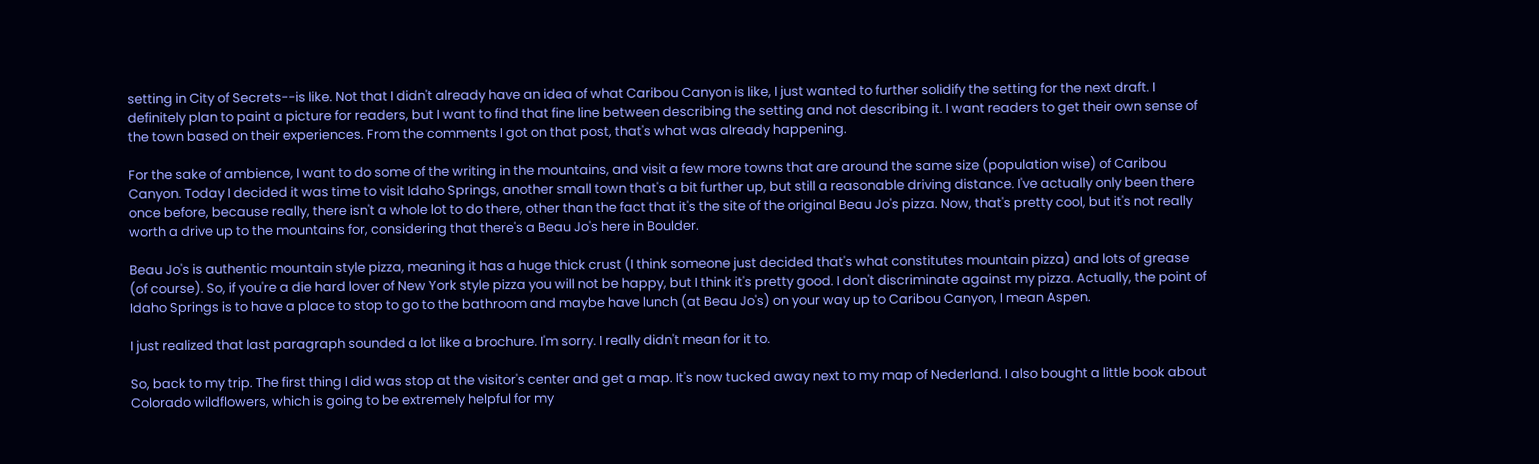setting in City of Secrets--is like. Not that I didn't already have an idea of what Caribou Canyon is like, I just wanted to further solidify the setting for the next draft. I definitely plan to paint a picture for readers, but I want to find that fine line between describing the setting and not describing it. I want readers to get their own sense of the town based on their experiences. From the comments I got on that post, that's what was already happening.

For the sake of ambience, I want to do some of the writing in the mountains, and visit a few more towns that are around the same size (population wise) of Caribou Canyon. Today I decided it was time to visit Idaho Springs, another small town that's a bit further up, but still a reasonable driving distance. I've actually only been there once before, because really, there isn't a whole lot to do there, other than the fact that it's the site of the original Beau Jo's pizza. Now, that's pretty cool, but it's not really worth a drive up to the mountains for, considering that there's a Beau Jo's here in Boulder.

Beau Jo's is authentic mountain style pizza, meaning it has a huge thick crust (I think someone just decided that's what constitutes mountain pizza) and lots of grease (of course). So, if you're a die hard lover of New York style pizza you will not be happy, but I think it's pretty good. I don't discriminate against my pizza. Actually, the point of Idaho Springs is to have a place to stop to go to the bathroom and maybe have lunch (at Beau Jo's) on your way up to Caribou Canyon, I mean Aspen.

I just realized that last paragraph sounded a lot like a brochure. I'm sorry. I really didn't mean for it to.

So, back to my trip. The first thing I did was stop at the visitor's center and get a map. It's now tucked away next to my map of Nederland. I also bought a little book about Colorado wildflowers, which is going to be extremely helpful for my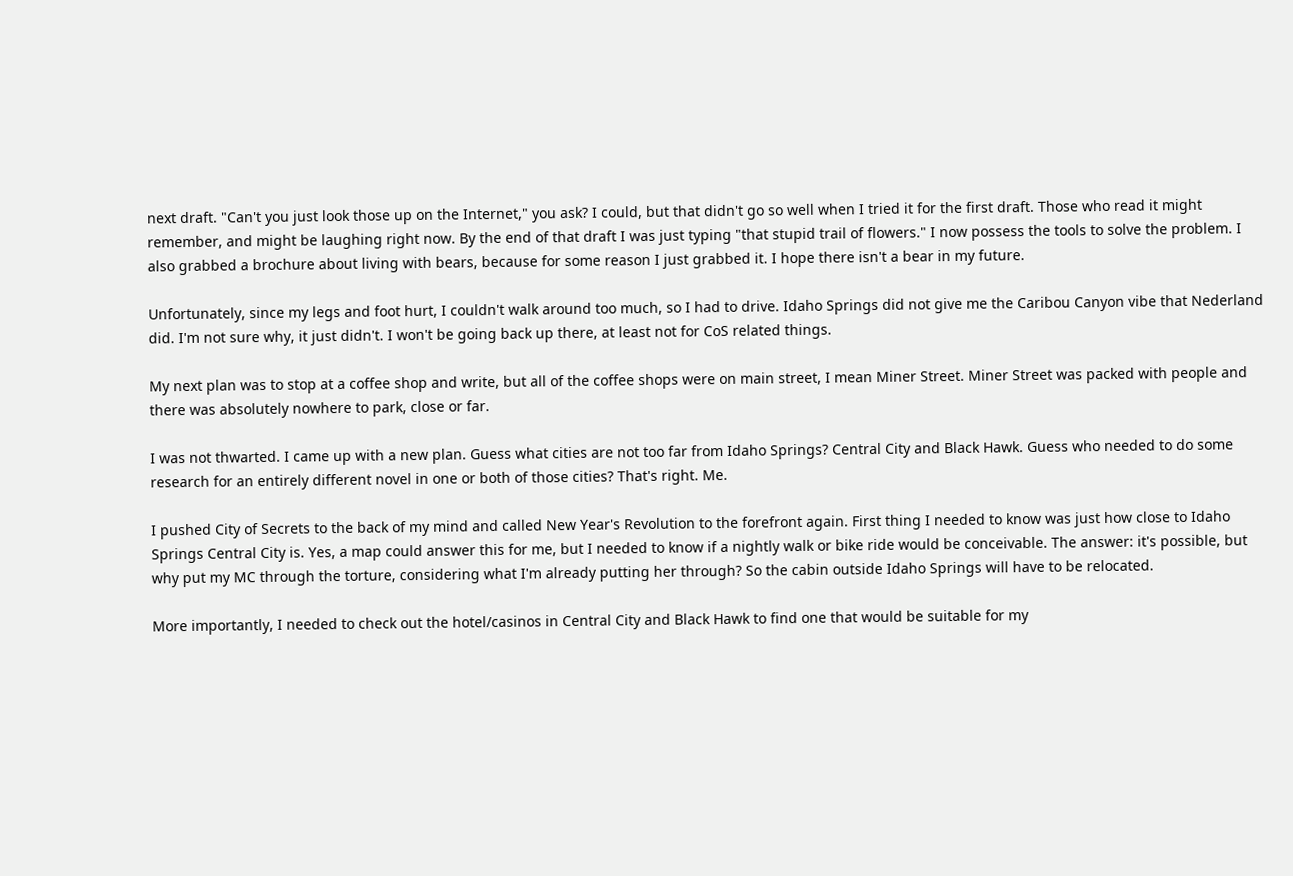next draft. "Can't you just look those up on the Internet," you ask? I could, but that didn't go so well when I tried it for the first draft. Those who read it might remember, and might be laughing right now. By the end of that draft I was just typing "that stupid trail of flowers." I now possess the tools to solve the problem. I also grabbed a brochure about living with bears, because for some reason I just grabbed it. I hope there isn't a bear in my future.

Unfortunately, since my legs and foot hurt, I couldn't walk around too much, so I had to drive. Idaho Springs did not give me the Caribou Canyon vibe that Nederland did. I'm not sure why, it just didn't. I won't be going back up there, at least not for CoS related things.

My next plan was to stop at a coffee shop and write, but all of the coffee shops were on main street, I mean Miner Street. Miner Street was packed with people and there was absolutely nowhere to park, close or far.

I was not thwarted. I came up with a new plan. Guess what cities are not too far from Idaho Springs? Central City and Black Hawk. Guess who needed to do some research for an entirely different novel in one or both of those cities? That's right. Me.

I pushed City of Secrets to the back of my mind and called New Year's Revolution to the forefront again. First thing I needed to know was just how close to Idaho Springs Central City is. Yes, a map could answer this for me, but I needed to know if a nightly walk or bike ride would be conceivable. The answer: it's possible, but why put my MC through the torture, considering what I'm already putting her through? So the cabin outside Idaho Springs will have to be relocated.

More importantly, I needed to check out the hotel/casinos in Central City and Black Hawk to find one that would be suitable for my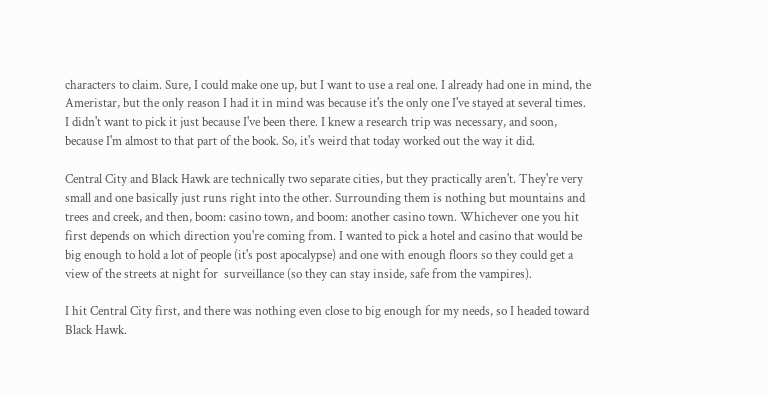characters to claim. Sure, I could make one up, but I want to use a real one. I already had one in mind, the Ameristar, but the only reason I had it in mind was because it's the only one I've stayed at several times. I didn't want to pick it just because I've been there. I knew a research trip was necessary, and soon, because I'm almost to that part of the book. So, it's weird that today worked out the way it did.

Central City and Black Hawk are technically two separate cities, but they practically aren't. They're very small and one basically just runs right into the other. Surrounding them is nothing but mountains and trees and creek, and then, boom: casino town, and boom: another casino town. Whichever one you hit first depends on which direction you're coming from. I wanted to pick a hotel and casino that would be big enough to hold a lot of people (it's post apocalypse) and one with enough floors so they could get a view of the streets at night for  surveillance (so they can stay inside, safe from the vampires).

I hit Central City first, and there was nothing even close to big enough for my needs, so I headed toward Black Hawk.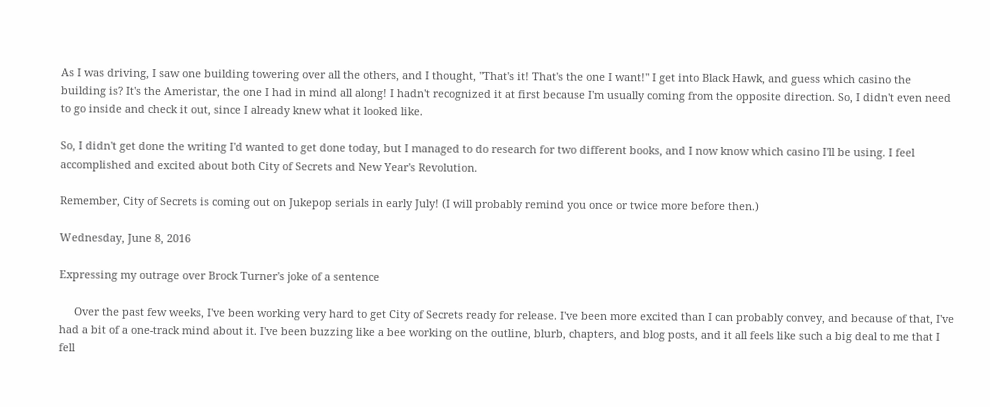As I was driving, I saw one building towering over all the others, and I thought, "That's it! That's the one I want!" I get into Black Hawk, and guess which casino the building is? It's the Ameristar, the one I had in mind all along! I hadn't recognized it at first because I'm usually coming from the opposite direction. So, I didn't even need to go inside and check it out, since I already knew what it looked like.

So, I didn't get done the writing I'd wanted to get done today, but I managed to do research for two different books, and I now know which casino I'll be using. I feel accomplished and excited about both City of Secrets and New Year's Revolution.

Remember, City of Secrets is coming out on Jukepop serials in early July! (I will probably remind you once or twice more before then.)

Wednesday, June 8, 2016

Expressing my outrage over Brock Turner's joke of a sentence

     Over the past few weeks, I've been working very hard to get City of Secrets ready for release. I've been more excited than I can probably convey, and because of that, I've had a bit of a one-track mind about it. I've been buzzing like a bee working on the outline, blurb, chapters, and blog posts, and it all feels like such a big deal to me that I fell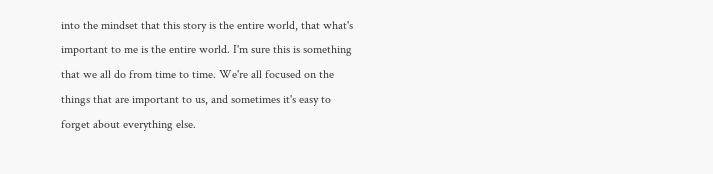into the mindset that this story is the entire world, that what's important to me is the entire world. I'm sure this is something that we all do from time to time. We're all focused on the things that are important to us, and sometimes it's easy to forget about everything else.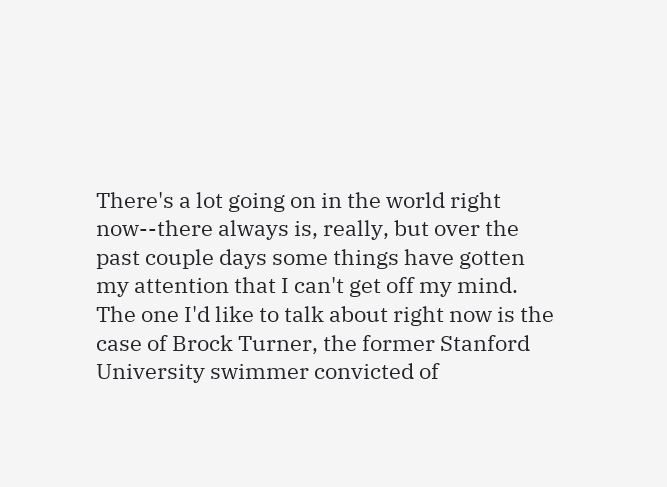There's a lot going on in the world right now--there always is, really, but over the past couple days some things have gotten my attention that I can't get off my mind. The one I'd like to talk about right now is the case of Brock Turner, the former Stanford University swimmer convicted of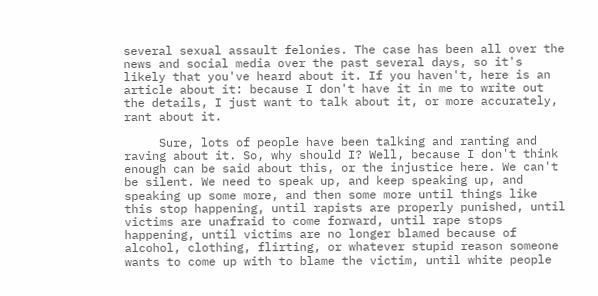several sexual assault felonies. The case has been all over the news and social media over the past several days, so it's likely that you've heard about it. If you haven't, here is an article about it: because I don't have it in me to write out the details, I just want to talk about it, or more accurately, rant about it.

     Sure, lots of people have been talking and ranting and raving about it. So, why should I? Well, because I don't think enough can be said about this, or the injustice here. We can't be silent. We need to speak up, and keep speaking up, and speaking up some more, and then some more until things like this stop happening, until rapists are properly punished, until victims are unafraid to come forward, until rape stops happening, until victims are no longer blamed because of alcohol, clothing, flirting, or whatever stupid reason someone wants to come up with to blame the victim, until white people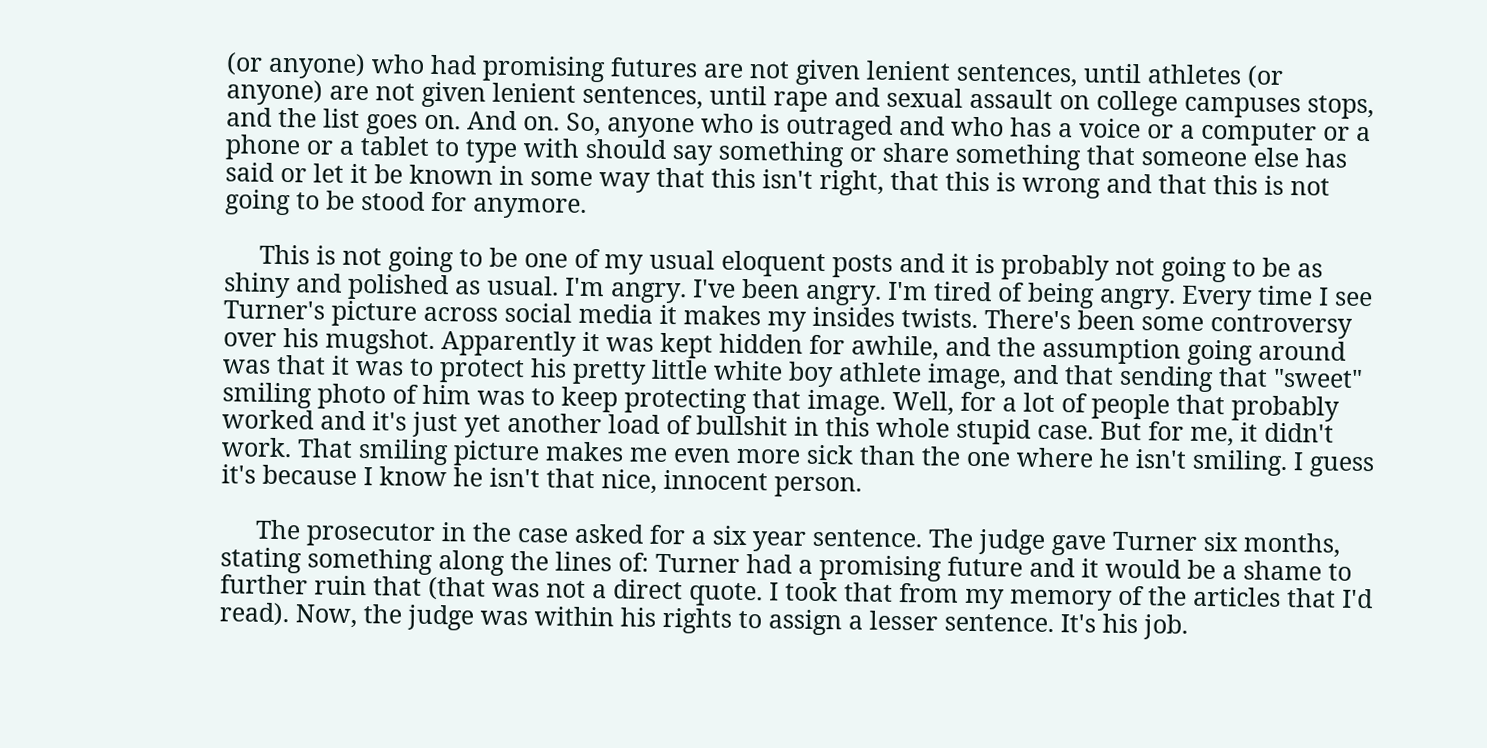(or anyone) who had promising futures are not given lenient sentences, until athletes (or anyone) are not given lenient sentences, until rape and sexual assault on college campuses stops, and the list goes on. And on. So, anyone who is outraged and who has a voice or a computer or a phone or a tablet to type with should say something or share something that someone else has said or let it be known in some way that this isn't right, that this is wrong and that this is not going to be stood for anymore.

     This is not going to be one of my usual eloquent posts and it is probably not going to be as shiny and polished as usual. I'm angry. I've been angry. I'm tired of being angry. Every time I see Turner's picture across social media it makes my insides twists. There's been some controversy over his mugshot. Apparently it was kept hidden for awhile, and the assumption going around was that it was to protect his pretty little white boy athlete image, and that sending that "sweet" smiling photo of him was to keep protecting that image. Well, for a lot of people that probably worked and it's just yet another load of bullshit in this whole stupid case. But for me, it didn't work. That smiling picture makes me even more sick than the one where he isn't smiling. I guess it's because I know he isn't that nice, innocent person.

     The prosecutor in the case asked for a six year sentence. The judge gave Turner six months, stating something along the lines of: Turner had a promising future and it would be a shame to further ruin that (that was not a direct quote. I took that from my memory of the articles that I'd read). Now, the judge was within his rights to assign a lesser sentence. It's his job.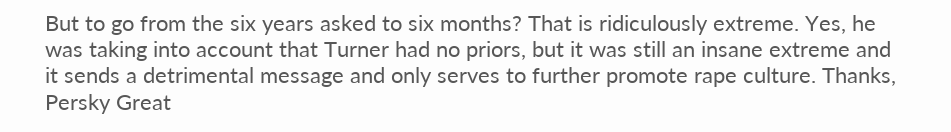But to go from the six years asked to six months? That is ridiculously extreme. Yes, he was taking into account that Turner had no priors, but it was still an insane extreme and it sends a detrimental message and only serves to further promote rape culture. Thanks, Persky Great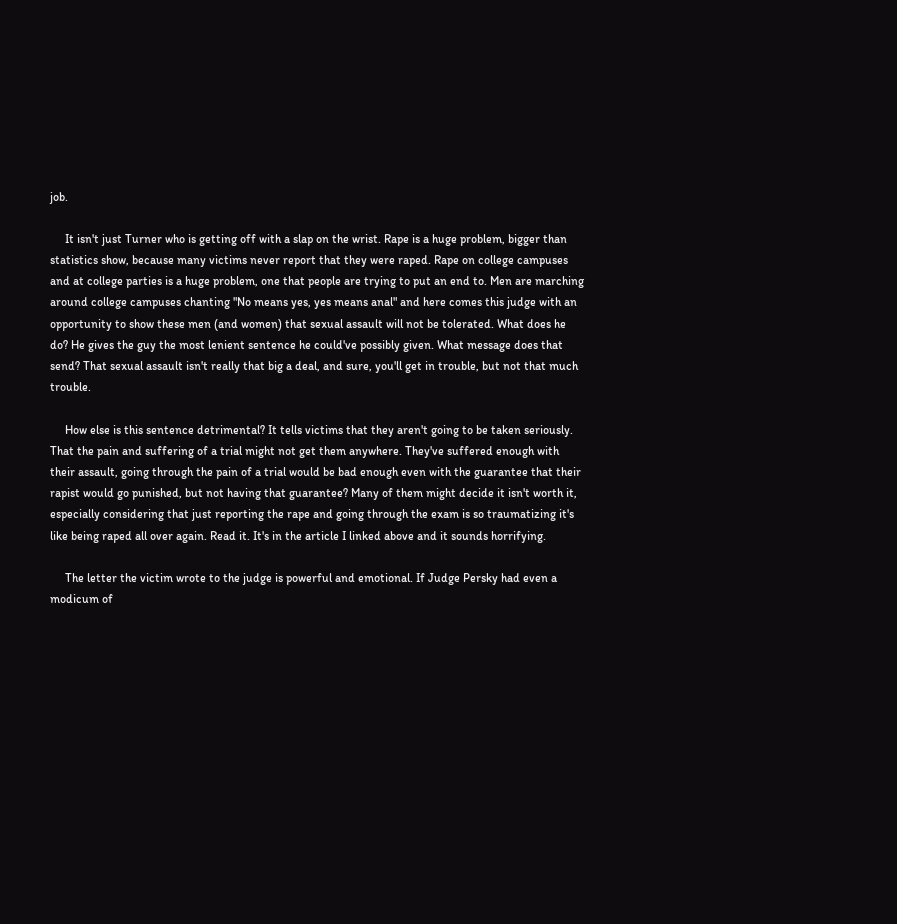job.

     It isn't just Turner who is getting off with a slap on the wrist. Rape is a huge problem, bigger than statistics show, because many victims never report that they were raped. Rape on college campuses and at college parties is a huge problem, one that people are trying to put an end to. Men are marching around college campuses chanting "No means yes, yes means anal" and here comes this judge with an opportunity to show these men (and women) that sexual assault will not be tolerated. What does he do? He gives the guy the most lenient sentence he could've possibly given. What message does that send? That sexual assault isn't really that big a deal, and sure, you'll get in trouble, but not that much trouble.

     How else is this sentence detrimental? It tells victims that they aren't going to be taken seriously. That the pain and suffering of a trial might not get them anywhere. They've suffered enough with their assault, going through the pain of a trial would be bad enough even with the guarantee that their rapist would go punished, but not having that guarantee? Many of them might decide it isn't worth it, especially considering that just reporting the rape and going through the exam is so traumatizing it's like being raped all over again. Read it. It's in the article I linked above and it sounds horrifying.

     The letter the victim wrote to the judge is powerful and emotional. If Judge Persky had even a modicum of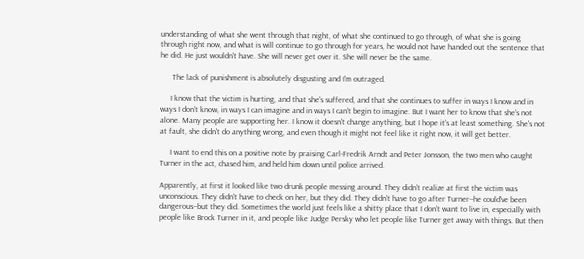understanding of what she went through that night, of what she continued to go through, of what she is going through right now, and what is will continue to go through for years, he would not have handed out the sentence that he did. He just wouldn't have. She will never get over it. She will never be the same.

      The lack of punishment is absolutely disgusting and I'm outraged.

     I know that the victim is hurting, and that she's suffered, and that she continues to suffer in ways I know and in ways I don't know, in ways I can imagine and in ways I can't begin to imagine. But I want her to know that she's not alone. Many people are supporting her. I know it doesn't change anything, but I hope it's at least something. She's not at fault, she didn't do anything wrong, and even though it might not feel like it right now, it will get better.

     I want to end this on a positive note by praising Carl-Fredrik Arndt and Peter Jonsson, the two men who caught Turner in the act, chased him, and held him down until police arrived.

Apparently, at first it looked like two drunk people messing around. They didn't realize at first the victim was unconscious. They didn't have to check on her, but they did. They didn't have to go after Turner--he could've been dangerous--but they did. Sometimes the world just feels like a shitty place that I don't want to live in, especially with people like Brock Turner in it, and people like Judge Persky who let people like Turner get away with things. But then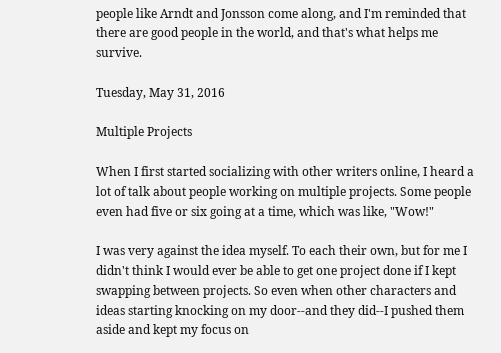people like Arndt and Jonsson come along, and I'm reminded that there are good people in the world, and that's what helps me survive.

Tuesday, May 31, 2016

Multiple Projects

When I first started socializing with other writers online, I heard a lot of talk about people working on multiple projects. Some people even had five or six going at a time, which was like, "Wow!"

I was very against the idea myself. To each their own, but for me I didn't think I would ever be able to get one project done if I kept swapping between projects. So even when other characters and ideas starting knocking on my door--and they did--I pushed them aside and kept my focus on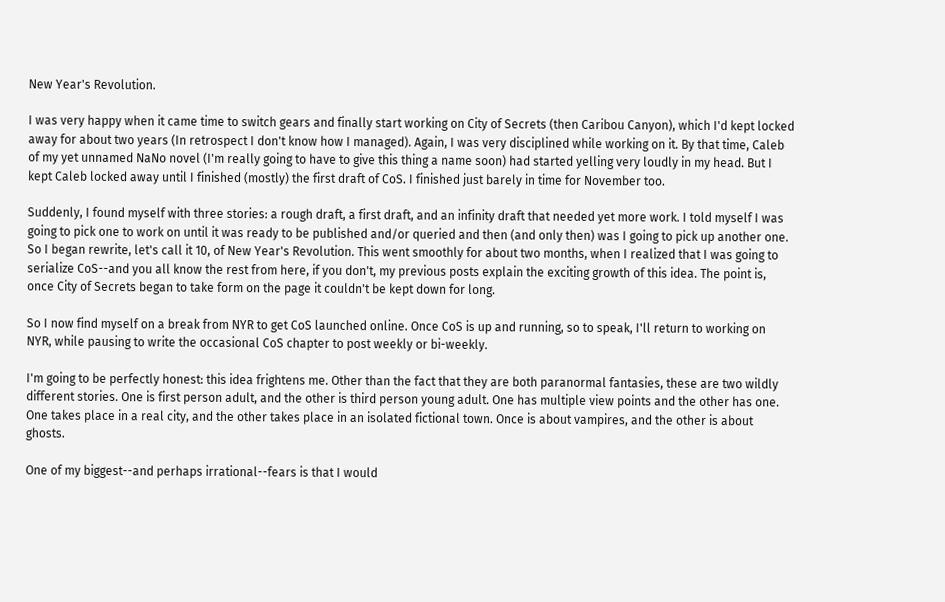New Year's Revolution.

I was very happy when it came time to switch gears and finally start working on City of Secrets (then Caribou Canyon), which I'd kept locked away for about two years (In retrospect I don't know how I managed). Again, I was very disciplined while working on it. By that time, Caleb of my yet unnamed NaNo novel (I'm really going to have to give this thing a name soon) had started yelling very loudly in my head. But I kept Caleb locked away until I finished (mostly) the first draft of CoS. I finished just barely in time for November too.

Suddenly, I found myself with three stories: a rough draft, a first draft, and an infinity draft that needed yet more work. I told myself I was going to pick one to work on until it was ready to be published and/or queried and then (and only then) was I going to pick up another one. So I began rewrite, let's call it 10, of New Year's Revolution. This went smoothly for about two months, when I realized that I was going to serialize CoS--and you all know the rest from here, if you don't, my previous posts explain the exciting growth of this idea. The point is, once City of Secrets began to take form on the page it couldn't be kept down for long.

So I now find myself on a break from NYR to get CoS launched online. Once CoS is up and running, so to speak, I'll return to working on NYR, while pausing to write the occasional CoS chapter to post weekly or bi-weekly.

I'm going to be perfectly honest: this idea frightens me. Other than the fact that they are both paranormal fantasies, these are two wildly different stories. One is first person adult, and the other is third person young adult. One has multiple view points and the other has one. One takes place in a real city, and the other takes place in an isolated fictional town. Once is about vampires, and the other is about ghosts.

One of my biggest--and perhaps irrational--fears is that I would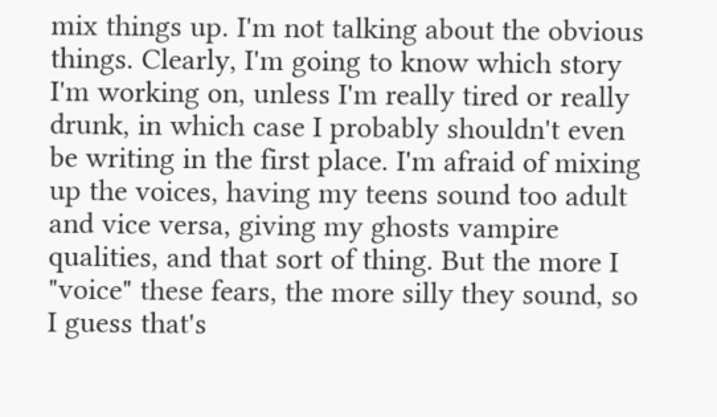mix things up. I'm not talking about the obvious things. Clearly, I'm going to know which story I'm working on, unless I'm really tired or really drunk, in which case I probably shouldn't even be writing in the first place. I'm afraid of mixing up the voices, having my teens sound too adult and vice versa, giving my ghosts vampire qualities, and that sort of thing. But the more I "voice" these fears, the more silly they sound, so I guess that's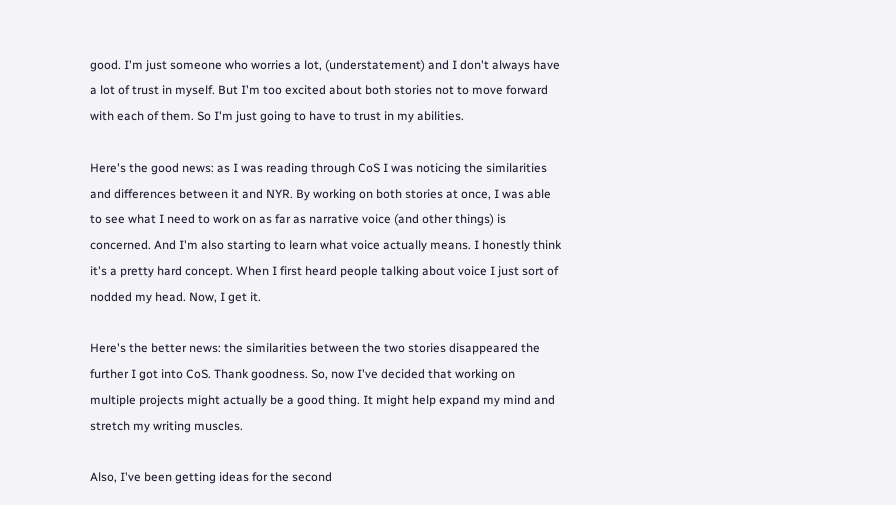good. I'm just someone who worries a lot, (understatement) and I don't always have a lot of trust in myself. But I'm too excited about both stories not to move forward with each of them. So I'm just going to have to trust in my abilities.

Here's the good news: as I was reading through CoS I was noticing the similarities and differences between it and NYR. By working on both stories at once, I was able to see what I need to work on as far as narrative voice (and other things) is concerned. And I'm also starting to learn what voice actually means. I honestly think it's a pretty hard concept. When I first heard people talking about voice I just sort of nodded my head. Now, I get it.

Here's the better news: the similarities between the two stories disappeared the further I got into CoS. Thank goodness. So, now I've decided that working on multiple projects might actually be a good thing. It might help expand my mind and stretch my writing muscles.

Also, I've been getting ideas for the second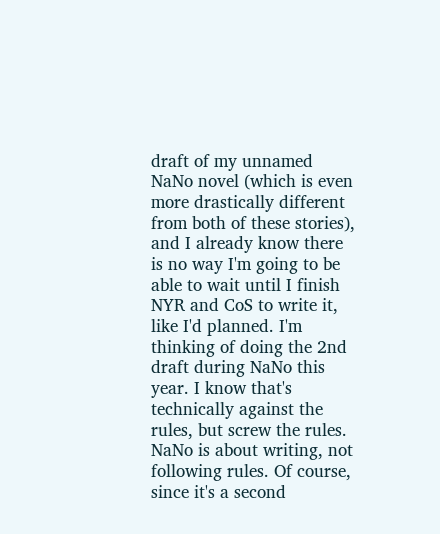draft of my unnamed NaNo novel (which is even more drastically different from both of these stories), and I already know there is no way I'm going to be able to wait until I finish NYR and CoS to write it, like I'd planned. I'm thinking of doing the 2nd draft during NaNo this year. I know that's technically against the rules, but screw the rules. NaNo is about writing, not following rules. Of course, since it's a second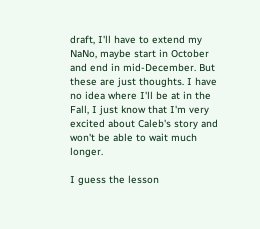draft, I'll have to extend my NaNo, maybe start in October and end in mid-December. But these are just thoughts. I have no idea where I'll be at in the Fall, I just know that I'm very excited about Caleb's story and won't be able to wait much longer.

I guess the lesson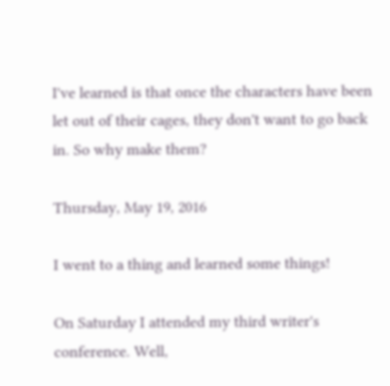I've learned is that once the characters have been let out of their cages, they don't want to go back in. So why make them?

Thursday, May 19, 2016

I went to a thing and learned some things!

On Saturday I attended my third writer's conference. Well,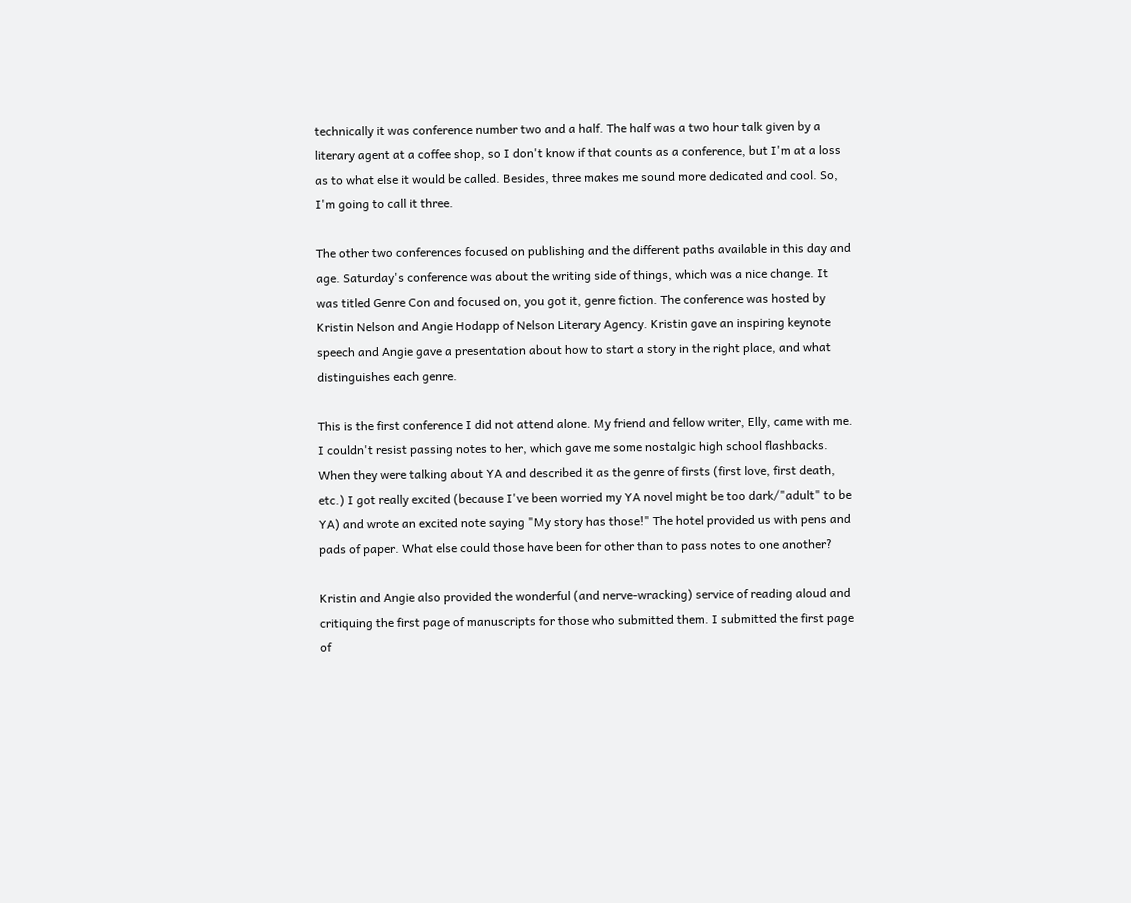technically it was conference number two and a half. The half was a two hour talk given by a literary agent at a coffee shop, so I don't know if that counts as a conference, but I'm at a loss as to what else it would be called. Besides, three makes me sound more dedicated and cool. So, I'm going to call it three.

The other two conferences focused on publishing and the different paths available in this day and age. Saturday's conference was about the writing side of things, which was a nice change. It was titled Genre Con and focused on, you got it, genre fiction. The conference was hosted by Kristin Nelson and Angie Hodapp of Nelson Literary Agency. Kristin gave an inspiring keynote speech and Angie gave a presentation about how to start a story in the right place, and what distinguishes each genre.

This is the first conference I did not attend alone. My friend and fellow writer, Elly, came with me. I couldn't resist passing notes to her, which gave me some nostalgic high school flashbacks. When they were talking about YA and described it as the genre of firsts (first love, first death, etc.) I got really excited (because I've been worried my YA novel might be too dark/"adult" to be YA) and wrote an excited note saying "My story has those!" The hotel provided us with pens and pads of paper. What else could those have been for other than to pass notes to one another?

Kristin and Angie also provided the wonderful (and nerve-wracking) service of reading aloud and critiquing the first page of manuscripts for those who submitted them. I submitted the first page of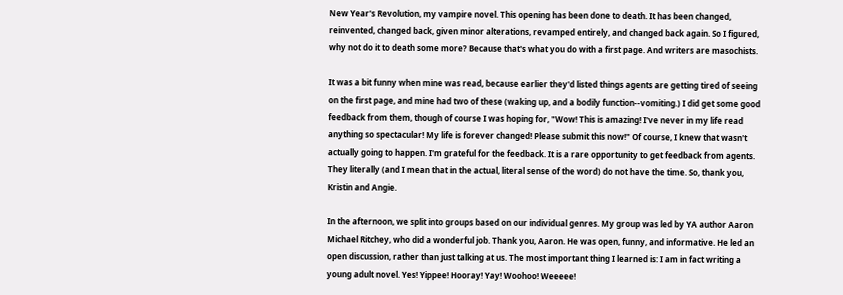New Year's Revolution, my vampire novel. This opening has been done to death. It has been changed, reinvented, changed back, given minor alterations, revamped entirely, and changed back again. So I figured, why not do it to death some more? Because that's what you do with a first page. And writers are masochists.

It was a bit funny when mine was read, because earlier they'd listed things agents are getting tired of seeing on the first page, and mine had two of these (waking up, and a bodily function--vomiting.) I did get some good feedback from them, though of course I was hoping for, "Wow! This is amazing! I've never in my life read anything so spectacular! My life is forever changed! Please submit this now!" Of course, I knew that wasn't actually going to happen. I'm grateful for the feedback. It is a rare opportunity to get feedback from agents. They literally (and I mean that in the actual, literal sense of the word) do not have the time. So, thank you, Kristin and Angie.

In the afternoon, we split into groups based on our individual genres. My group was led by YA author Aaron Michael Ritchey, who did a wonderful job. Thank you, Aaron. He was open, funny, and informative. He led an open discussion, rather than just talking at us. The most important thing I learned is: I am in fact writing a young adult novel. Yes! Yippee! Hooray! Yay! Woohoo! Weeeee!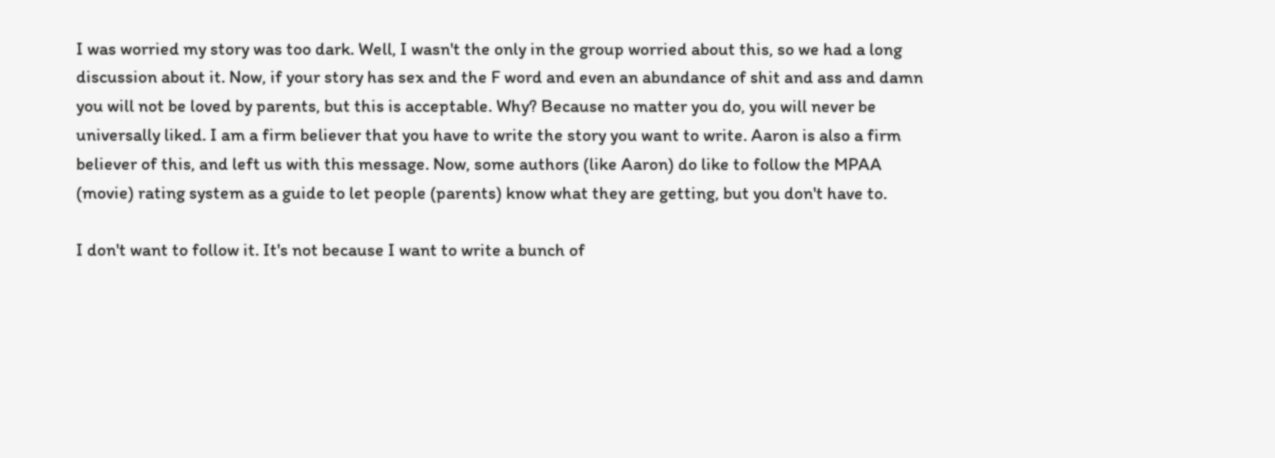I was worried my story was too dark. Well, I wasn't the only in the group worried about this, so we had a long discussion about it. Now, if your story has sex and the F word and even an abundance of shit and ass and damn you will not be loved by parents, but this is acceptable. Why? Because no matter you do, you will never be universally liked. I am a firm believer that you have to write the story you want to write. Aaron is also a firm believer of this, and left us with this message. Now, some authors (like Aaron) do like to follow the MPAA (movie) rating system as a guide to let people (parents) know what they are getting, but you don't have to.

I don't want to follow it. It's not because I want to write a bunch of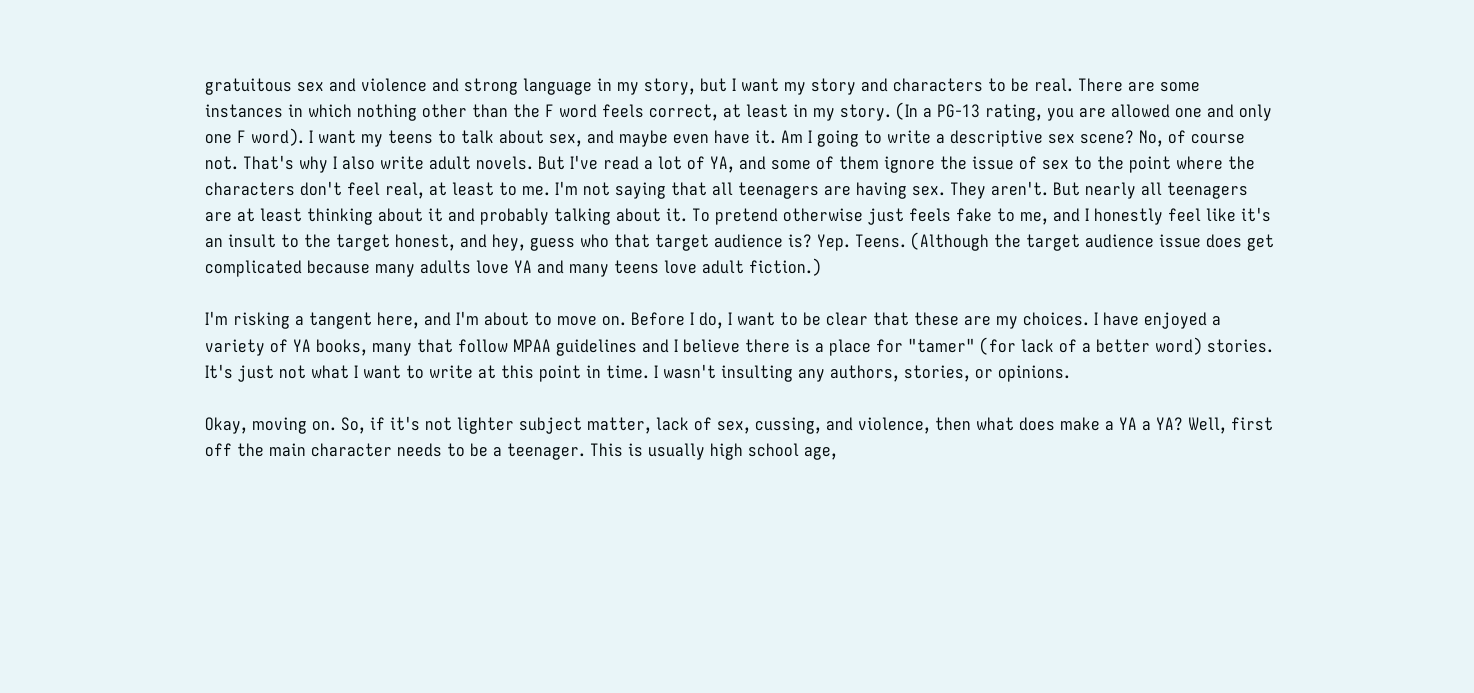gratuitous sex and violence and strong language in my story, but I want my story and characters to be real. There are some instances in which nothing other than the F word feels correct, at least in my story. (In a PG-13 rating, you are allowed one and only one F word). I want my teens to talk about sex, and maybe even have it. Am I going to write a descriptive sex scene? No, of course not. That's why I also write adult novels. But I've read a lot of YA, and some of them ignore the issue of sex to the point where the characters don't feel real, at least to me. I'm not saying that all teenagers are having sex. They aren't. But nearly all teenagers are at least thinking about it and probably talking about it. To pretend otherwise just feels fake to me, and I honestly feel like it's an insult to the target honest, and hey, guess who that target audience is? Yep. Teens. (Although the target audience issue does get complicated because many adults love YA and many teens love adult fiction.)

I'm risking a tangent here, and I'm about to move on. Before I do, I want to be clear that these are my choices. I have enjoyed a variety of YA books, many that follow MPAA guidelines and I believe there is a place for "tamer" (for lack of a better word) stories. It's just not what I want to write at this point in time. I wasn't insulting any authors, stories, or opinions.

Okay, moving on. So, if it's not lighter subject matter, lack of sex, cussing, and violence, then what does make a YA a YA? Well, first off the main character needs to be a teenager. This is usually high school age,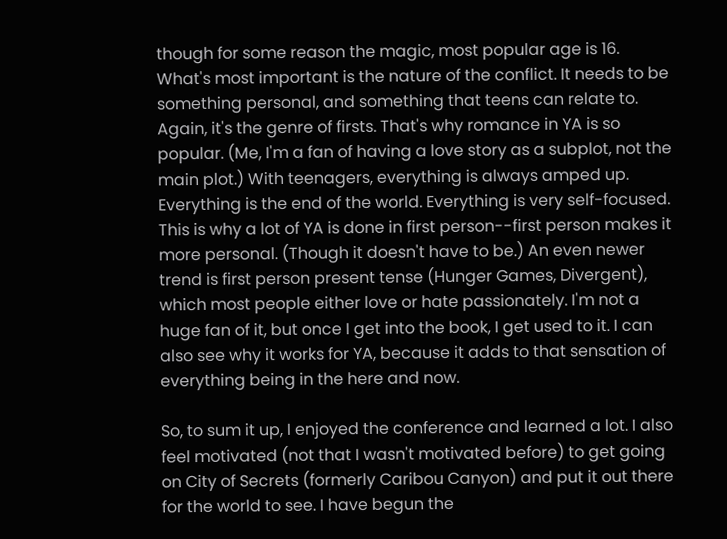though for some reason the magic, most popular age is 16. What's most important is the nature of the conflict. It needs to be something personal, and something that teens can relate to. Again, it's the genre of firsts. That's why romance in YA is so popular. (Me, I'm a fan of having a love story as a subplot, not the main plot.) With teenagers, everything is always amped up. Everything is the end of the world. Everything is very self-focused. This is why a lot of YA is done in first person--first person makes it more personal. (Though it doesn't have to be.) An even newer trend is first person present tense (Hunger Games, Divergent), which most people either love or hate passionately. I'm not a huge fan of it, but once I get into the book, I get used to it. I can also see why it works for YA, because it adds to that sensation of everything being in the here and now.

So, to sum it up, I enjoyed the conference and learned a lot. I also feel motivated (not that I wasn't motivated before) to get going on City of Secrets (formerly Caribou Canyon) and put it out there for the world to see. I have begun the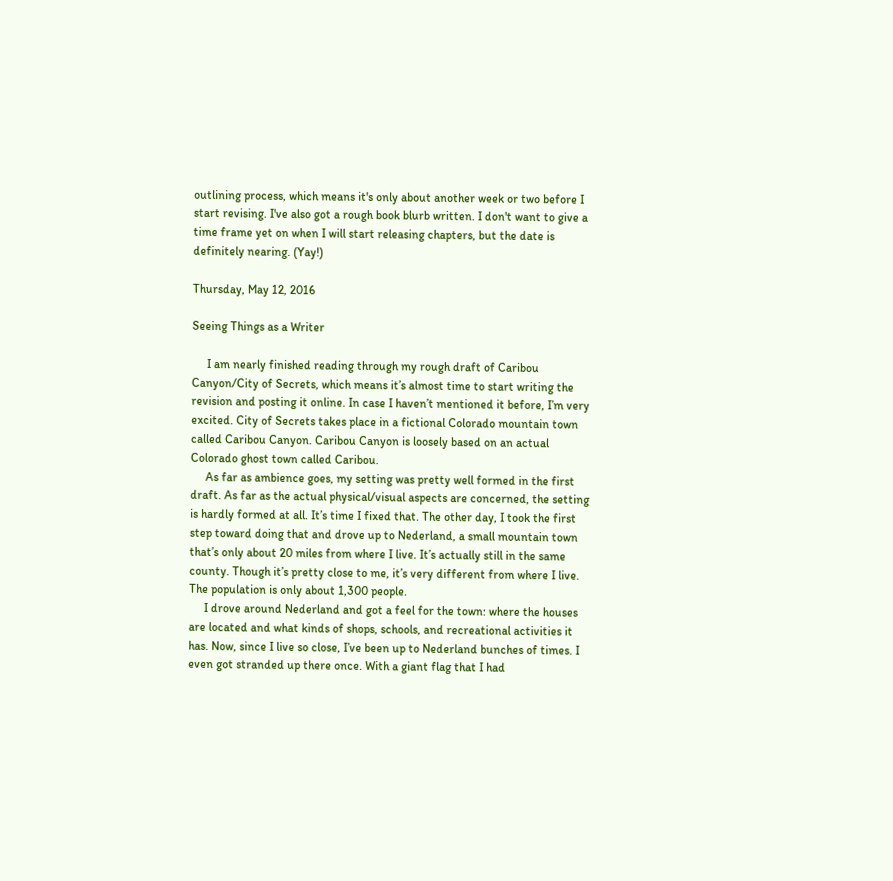outlining process, which means it's only about another week or two before I start revising. I've also got a rough book blurb written. I don't want to give a time frame yet on when I will start releasing chapters, but the date is definitely nearing. (Yay!)

Thursday, May 12, 2016

Seeing Things as a Writer

     I am nearly finished reading through my rough draft of Caribou Canyon/City of Secrets, which means it’s almost time to start writing the revision and posting it online. In case I haven’t mentioned it before, I’m very excited. City of Secrets takes place in a fictional Colorado mountain town called Caribou Canyon. Caribou Canyon is loosely based on an actual Colorado ghost town called Caribou.
     As far as ambience goes, my setting was pretty well formed in the first draft. As far as the actual physical/visual aspects are concerned, the setting is hardly formed at all. It’s time I fixed that. The other day, I took the first step toward doing that and drove up to Nederland, a small mountain town that’s only about 20 miles from where I live. It’s actually still in the same county. Though it’s pretty close to me, it’s very different from where I live. The population is only about 1,300 people.
     I drove around Nederland and got a feel for the town: where the houses are located and what kinds of shops, schools, and recreational activities it has. Now, since I live so close, I’ve been up to Nederland bunches of times. I even got stranded up there once. With a giant flag that I had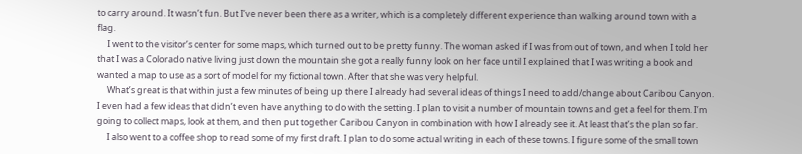to carry around. It wasn’t fun. But I’ve never been there as a writer, which is a completely different experience than walking around town with a flag.
     I went to the visitor’s center for some maps, which turned out to be pretty funny. The woman asked if I was from out of town, and when I told her that I was a Colorado native living just down the mountain she got a really funny look on her face until I explained that I was writing a book and wanted a map to use as a sort of model for my fictional town. After that she was very helpful.
     What’s great is that within just a few minutes of being up there I already had several ideas of things I need to add/change about Caribou Canyon. I even had a few ideas that didn’t even have anything to do with the setting. I plan to visit a number of mountain towns and get a feel for them. I’m going to collect maps, look at them, and then put together Caribou Canyon in combination with how I already see it. At least that’s the plan so far.
     I also went to a coffee shop to read some of my first draft. I plan to do some actual writing in each of these towns. I figure some of the small town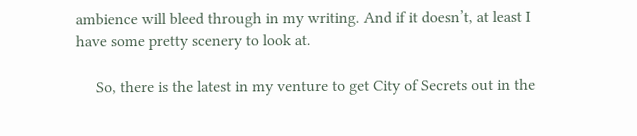ambience will bleed through in my writing. And if it doesn’t, at least I have some pretty scenery to look at.

     So, there is the latest in my venture to get City of Secrets out in the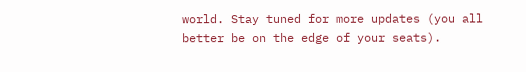world. Stay tuned for more updates (you all better be on the edge of your seats).